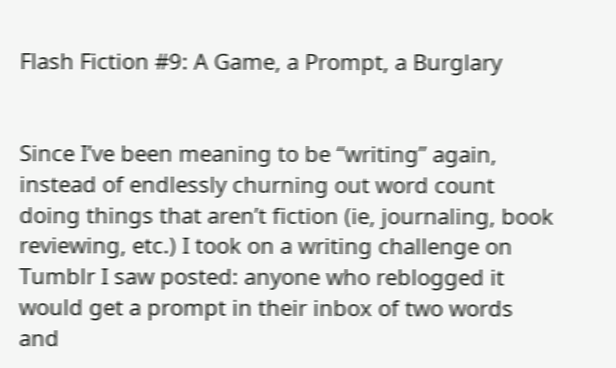Flash Fiction #9: A Game, a Prompt, a Burglary


Since I’ve been meaning to be “writing” again, instead of endlessly churning out word count doing things that aren’t fiction (ie, journaling, book reviewing, etc.) I took on a writing challenge on Tumblr I saw posted: anyone who reblogged it would get a prompt in their inbox of two words and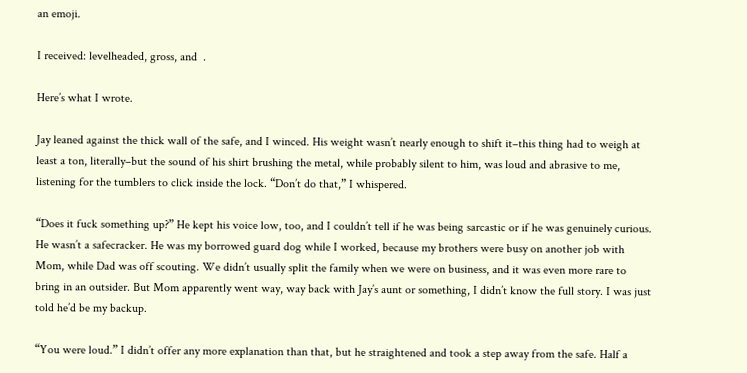an emoji.

I received: levelheaded, gross, and  .

Here’s what I wrote.

Jay leaned against the thick wall of the safe, and I winced. His weight wasn’t nearly enough to shift it–this thing had to weigh at least a ton, literally–but the sound of his shirt brushing the metal, while probably silent to him, was loud and abrasive to me, listening for the tumblers to click inside the lock. “Don’t do that,” I whispered.

“Does it fuck something up?” He kept his voice low, too, and I couldn’t tell if he was being sarcastic or if he was genuinely curious. He wasn’t a safecracker. He was my borrowed guard dog while I worked, because my brothers were busy on another job with Mom, while Dad was off scouting. We didn’t usually split the family when we were on business, and it was even more rare to bring in an outsider. But Mom apparently went way, way back with Jay’s aunt or something, I didn’t know the full story. I was just told he’d be my backup.

“You were loud.” I didn’t offer any more explanation than that, but he straightened and took a step away from the safe. Half a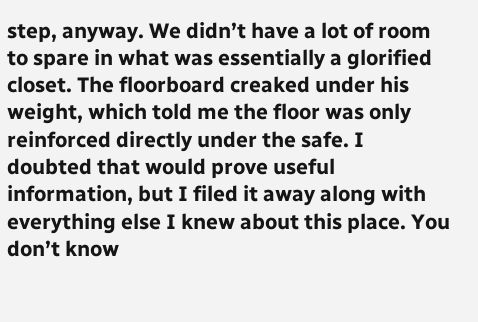step, anyway. We didn’t have a lot of room to spare in what was essentially a glorified closet. The floorboard creaked under his weight, which told me the floor was only reinforced directly under the safe. I doubted that would prove useful information, but I filed it away along with everything else I knew about this place. You don’t know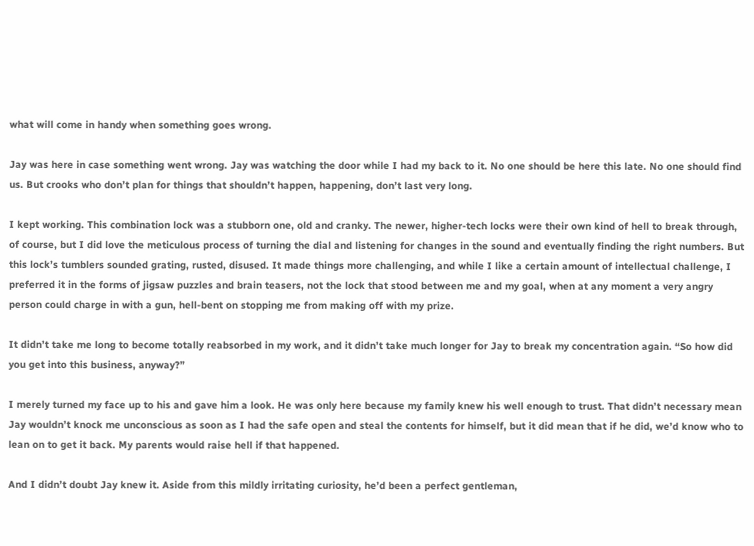what will come in handy when something goes wrong.

Jay was here in case something went wrong. Jay was watching the door while I had my back to it. No one should be here this late. No one should find us. But crooks who don’t plan for things that shouldn’t happen, happening, don’t last very long.

I kept working. This combination lock was a stubborn one, old and cranky. The newer, higher-tech locks were their own kind of hell to break through, of course, but I did love the meticulous process of turning the dial and listening for changes in the sound and eventually finding the right numbers. But this lock’s tumblers sounded grating, rusted, disused. It made things more challenging, and while I like a certain amount of intellectual challenge, I preferred it in the forms of jigsaw puzzles and brain teasers, not the lock that stood between me and my goal, when at any moment a very angry person could charge in with a gun, hell-bent on stopping me from making off with my prize.

It didn’t take me long to become totally reabsorbed in my work, and it didn’t take much longer for Jay to break my concentration again. “So how did you get into this business, anyway?”

I merely turned my face up to his and gave him a look. He was only here because my family knew his well enough to trust. That didn’t necessary mean Jay wouldn’t knock me unconscious as soon as I had the safe open and steal the contents for himself, but it did mean that if he did, we’d know who to lean on to get it back. My parents would raise hell if that happened.

And I didn’t doubt Jay knew it. Aside from this mildly irritating curiosity, he’d been a perfect gentleman,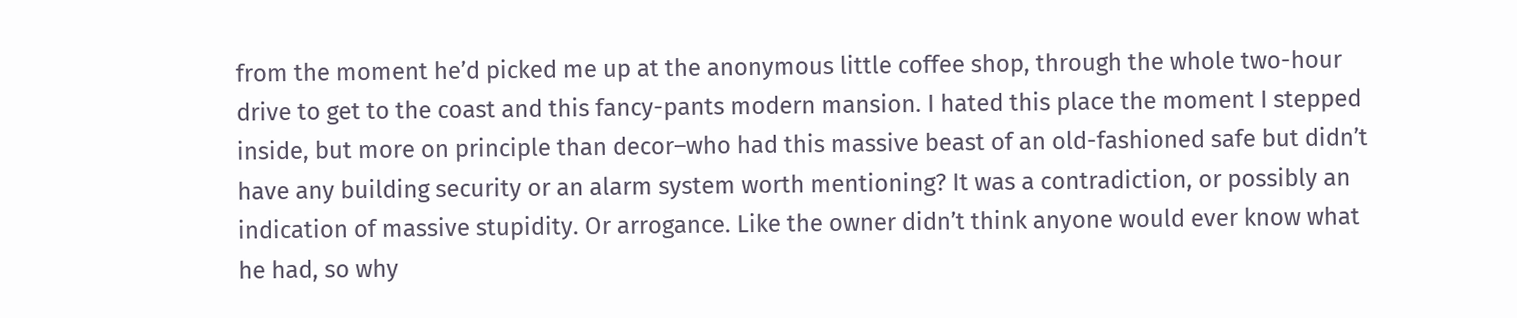from the moment he’d picked me up at the anonymous little coffee shop, through the whole two-hour drive to get to the coast and this fancy-pants modern mansion. I hated this place the moment I stepped inside, but more on principle than decor–who had this massive beast of an old-fashioned safe but didn’t have any building security or an alarm system worth mentioning? It was a contradiction, or possibly an indication of massive stupidity. Or arrogance. Like the owner didn’t think anyone would ever know what he had, so why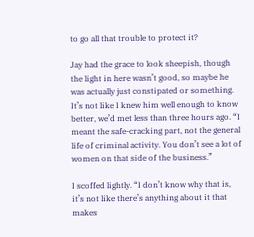to go all that trouble to protect it?

Jay had the grace to look sheepish, though the light in here wasn’t good, so maybe he was actually just constipated or something. It’s not like I knew him well enough to know better, we’d met less than three hours ago. “I meant the safe-cracking part, not the general life of criminal activity. You don’t see a lot of women on that side of the business.”

I scoffed lightly. “I don’t know why that is, it’s not like there’s anything about it that makes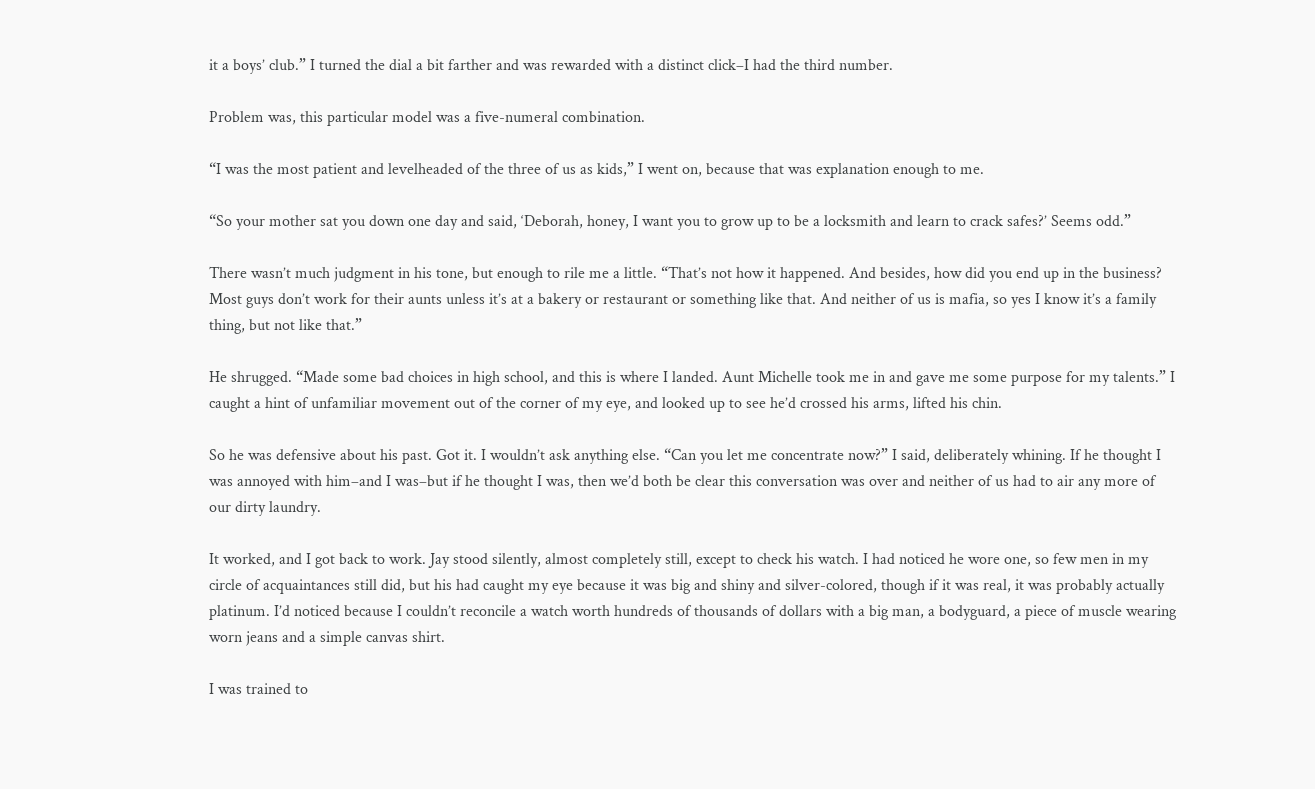it a boys’ club.” I turned the dial a bit farther and was rewarded with a distinct click–I had the third number.

Problem was, this particular model was a five-numeral combination.

“I was the most patient and levelheaded of the three of us as kids,” I went on, because that was explanation enough to me.

“So your mother sat you down one day and said, ‘Deborah, honey, I want you to grow up to be a locksmith and learn to crack safes?’ Seems odd.”

There wasn’t much judgment in his tone, but enough to rile me a little. “That’s not how it happened. And besides, how did you end up in the business? Most guys don’t work for their aunts unless it’s at a bakery or restaurant or something like that. And neither of us is mafia, so yes I know it’s a family thing, but not like that.”

He shrugged. “Made some bad choices in high school, and this is where I landed. Aunt Michelle took me in and gave me some purpose for my talents.” I caught a hint of unfamiliar movement out of the corner of my eye, and looked up to see he’d crossed his arms, lifted his chin.

So he was defensive about his past. Got it. I wouldn’t ask anything else. “Can you let me concentrate now?” I said, deliberately whining. If he thought I was annoyed with him–and I was–but if he thought I was, then we’d both be clear this conversation was over and neither of us had to air any more of our dirty laundry.

It worked, and I got back to work. Jay stood silently, almost completely still, except to check his watch. I had noticed he wore one, so few men in my circle of acquaintances still did, but his had caught my eye because it was big and shiny and silver-colored, though if it was real, it was probably actually platinum. I’d noticed because I couldn’t reconcile a watch worth hundreds of thousands of dollars with a big man, a bodyguard, a piece of muscle wearing worn jeans and a simple canvas shirt.

I was trained to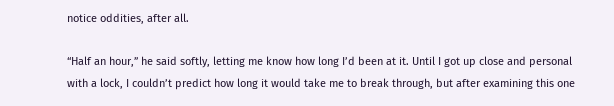notice oddities, after all.

“Half an hour,” he said softly, letting me know how long I’d been at it. Until I got up close and personal with a lock, I couldn’t predict how long it would take me to break through, but after examining this one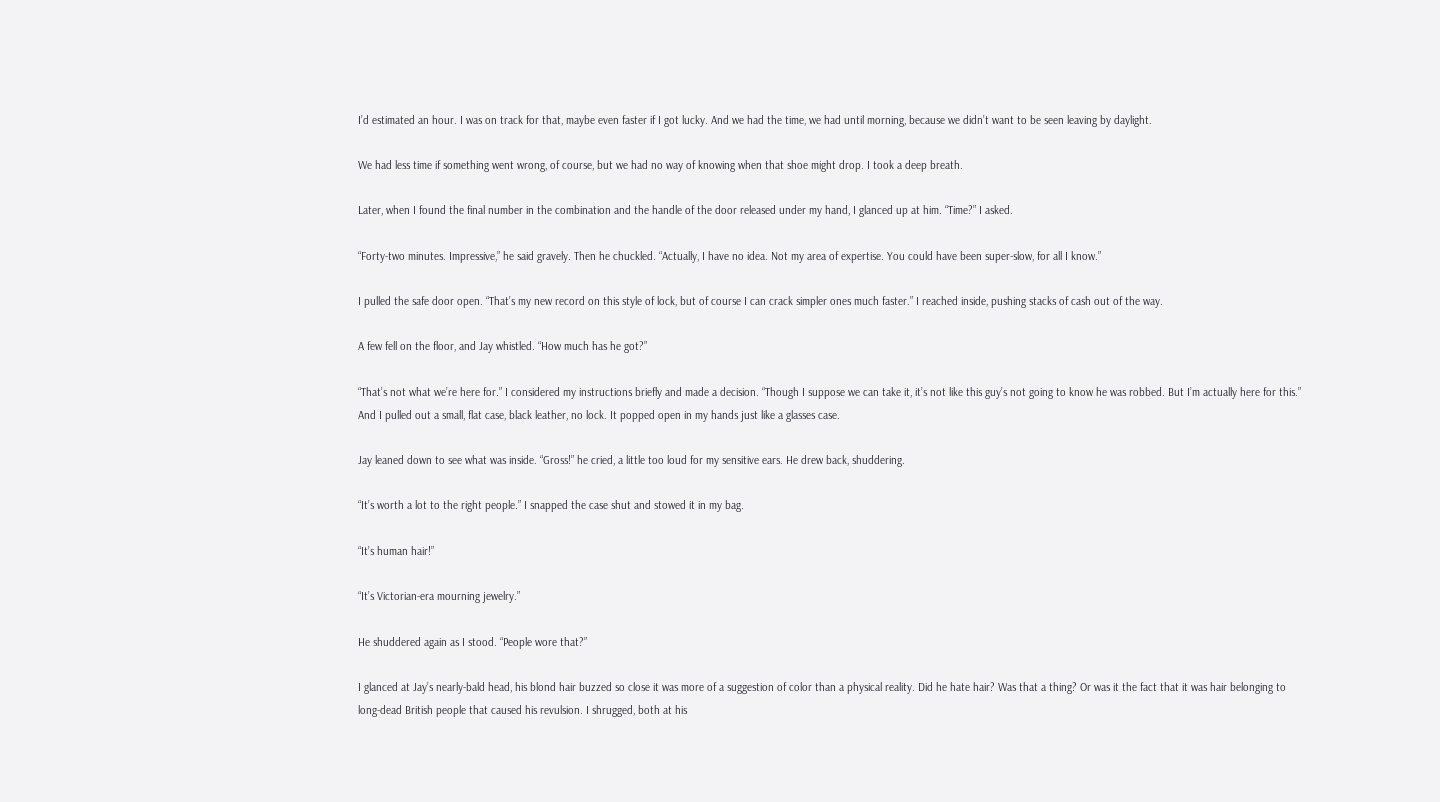I’d estimated an hour. I was on track for that, maybe even faster if I got lucky. And we had the time, we had until morning, because we didn’t want to be seen leaving by daylight.

We had less time if something went wrong, of course, but we had no way of knowing when that shoe might drop. I took a deep breath.

Later, when I found the final number in the combination and the handle of the door released under my hand, I glanced up at him. “Time?” I asked.

“Forty-two minutes. Impressive,” he said gravely. Then he chuckled. “Actually, I have no idea. Not my area of expertise. You could have been super-slow, for all I know.”

I pulled the safe door open. “That’s my new record on this style of lock, but of course I can crack simpler ones much faster.” I reached inside, pushing stacks of cash out of the way.

A few fell on the floor, and Jay whistled. “How much has he got?”

“That’s not what we’re here for.” I considered my instructions briefly and made a decision. “Though I suppose we can take it, it’s not like this guy’s not going to know he was robbed. But I’m actually here for this.” And I pulled out a small, flat case, black leather, no lock. It popped open in my hands just like a glasses case.

Jay leaned down to see what was inside. “Gross!” he cried, a little too loud for my sensitive ears. He drew back, shuddering.

“It’s worth a lot to the right people.” I snapped the case shut and stowed it in my bag.

“It’s human hair!”

“It’s Victorian-era mourning jewelry.”

He shuddered again as I stood. “People wore that?”

I glanced at Jay’s nearly-bald head, his blond hair buzzed so close it was more of a suggestion of color than a physical reality. Did he hate hair? Was that a thing? Or was it the fact that it was hair belonging to long-dead British people that caused his revulsion. I shrugged, both at his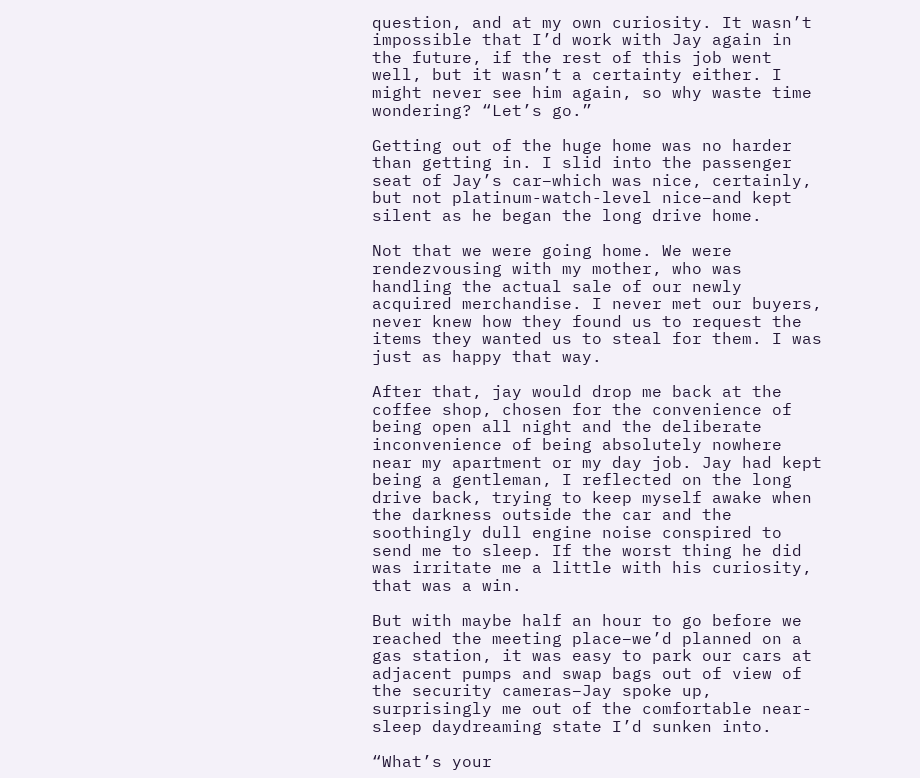question, and at my own curiosity. It wasn’t impossible that I’d work with Jay again in the future, if the rest of this job went well, but it wasn’t a certainty either. I might never see him again, so why waste time wondering? “Let’s go.”

Getting out of the huge home was no harder than getting in. I slid into the passenger seat of Jay’s car–which was nice, certainly, but not platinum-watch-level nice–and kept silent as he began the long drive home.

Not that we were going home. We were rendezvousing with my mother, who was handling the actual sale of our newly acquired merchandise. I never met our buyers, never knew how they found us to request the items they wanted us to steal for them. I was just as happy that way.

After that, jay would drop me back at the coffee shop, chosen for the convenience of being open all night and the deliberate inconvenience of being absolutely nowhere near my apartment or my day job. Jay had kept being a gentleman, I reflected on the long drive back, trying to keep myself awake when the darkness outside the car and the soothingly dull engine noise conspired to send me to sleep. If the worst thing he did was irritate me a little with his curiosity, that was a win.

But with maybe half an hour to go before we reached the meeting place–we’d planned on a gas station, it was easy to park our cars at adjacent pumps and swap bags out of view of the security cameras–Jay spoke up, surprisingly me out of the comfortable near-sleep daydreaming state I’d sunken into.

“What’s your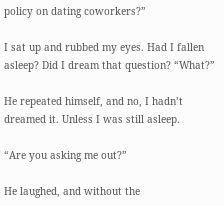policy on dating coworkers?”

I sat up and rubbed my eyes. Had I fallen asleep? Did I dream that question? “What?”

He repeated himself, and no, I hadn’t dreamed it. Unless I was still asleep.

“Are you asking me out?”

He laughed, and without the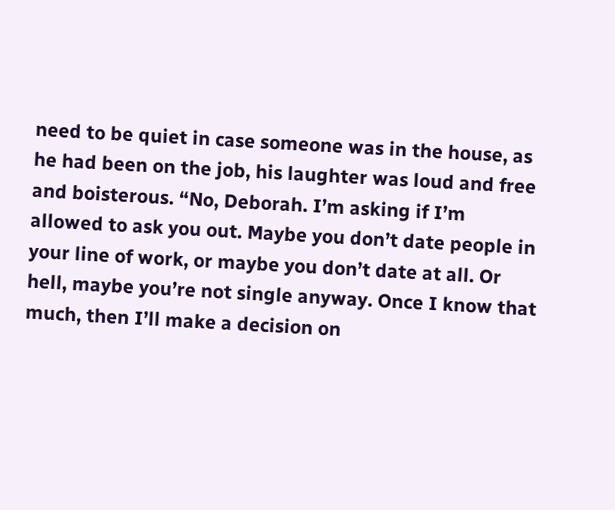need to be quiet in case someone was in the house, as he had been on the job, his laughter was loud and free and boisterous. “No, Deborah. I’m asking if I’m allowed to ask you out. Maybe you don’t date people in your line of work, or maybe you don’t date at all. Or hell, maybe you’re not single anyway. Once I know that much, then I’ll make a decision on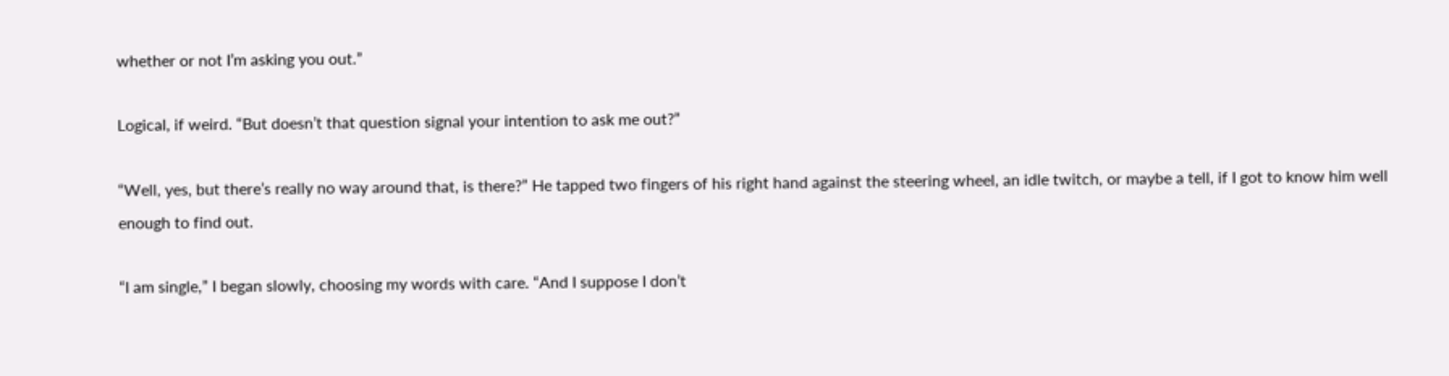whether or not I’m asking you out.”

Logical, if weird. “But doesn’t that question signal your intention to ask me out?”

“Well, yes, but there’s really no way around that, is there?” He tapped two fingers of his right hand against the steering wheel, an idle twitch, or maybe a tell, if I got to know him well enough to find out.

“I am single,” I began slowly, choosing my words with care. “And I suppose I don’t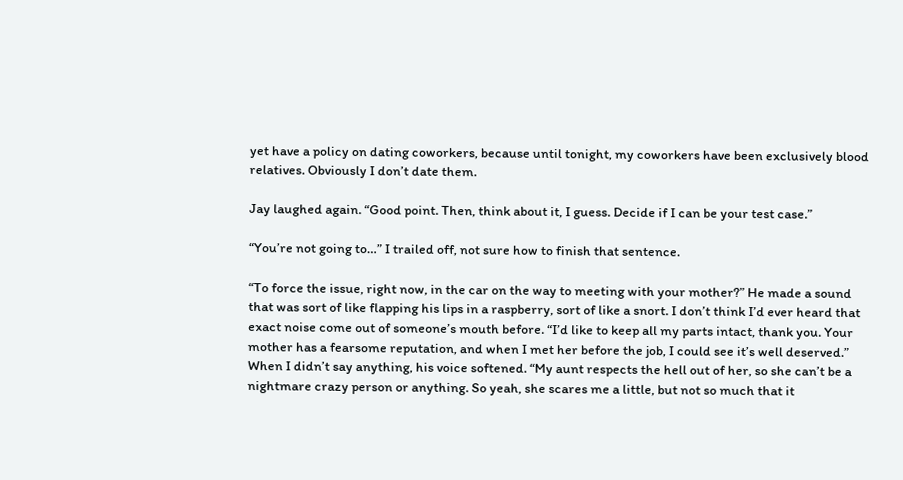yet have a policy on dating coworkers, because until tonight, my coworkers have been exclusively blood relatives. Obviously I don’t date them.

Jay laughed again. “Good point. Then, think about it, I guess. Decide if I can be your test case.”

“You’re not going to…” I trailed off, not sure how to finish that sentence.

“To force the issue, right now, in the car on the way to meeting with your mother?” He made a sound that was sort of like flapping his lips in a raspberry, sort of like a snort. I don’t think I’d ever heard that exact noise come out of someone’s mouth before. “I’d like to keep all my parts intact, thank you. Your mother has a fearsome reputation, and when I met her before the job, I could see it’s well deserved.” When I didn’t say anything, his voice softened. “My aunt respects the hell out of her, so she can’t be a nightmare crazy person or anything. So yeah, she scares me a little, but not so much that it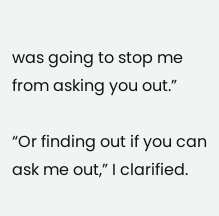was going to stop me from asking you out.”

“Or finding out if you can ask me out,” I clarified.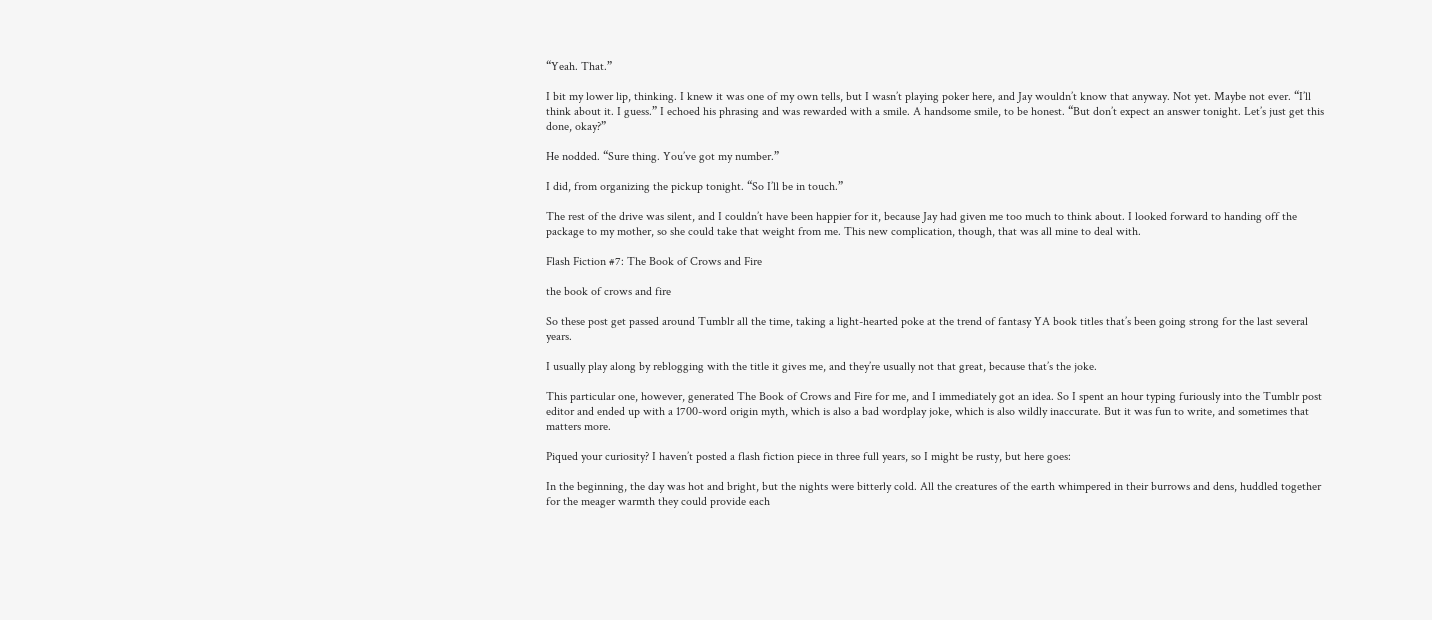“Yeah. That.”

I bit my lower lip, thinking. I knew it was one of my own tells, but I wasn’t playing poker here, and Jay wouldn’t know that anyway. Not yet. Maybe not ever. “I’ll think about it. I guess.” I echoed his phrasing and was rewarded with a smile. A handsome smile, to be honest. “But don’t expect an answer tonight. Let’s just get this done, okay?”

He nodded. “Sure thing. You’ve got my number.”

I did, from organizing the pickup tonight. “So I’ll be in touch.”

The rest of the drive was silent, and I couldn’t have been happier for it, because Jay had given me too much to think about. I looked forward to handing off the package to my mother, so she could take that weight from me. This new complication, though, that was all mine to deal with.

Flash Fiction #7: The Book of Crows and Fire

the book of crows and fire

So these post get passed around Tumblr all the time, taking a light-hearted poke at the trend of fantasy YA book titles that’s been going strong for the last several years.

I usually play along by reblogging with the title it gives me, and they’re usually not that great, because that’s the joke.

This particular one, however, generated The Book of Crows and Fire for me, and I immediately got an idea. So I spent an hour typing furiously into the Tumblr post editor and ended up with a 1700-word origin myth, which is also a bad wordplay joke, which is also wildly inaccurate. But it was fun to write, and sometimes that matters more.

Piqued your curiosity? I haven’t posted a flash fiction piece in three full years, so I might be rusty, but here goes:

In the beginning, the day was hot and bright, but the nights were bitterly cold. All the creatures of the earth whimpered in their burrows and dens, huddled together for the meager warmth they could provide each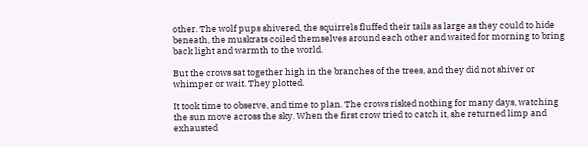other. The wolf pups shivered, the squirrels fluffed their tails as large as they could to hide beneath, the muskrats coiled themselves around each other and waited for morning to bring back light and warmth to the world.

But the crows sat together high in the branches of the trees, and they did not shiver or whimper or wait. They plotted.

It took time to observe, and time to plan. The crows risked nothing for many days, watching the sun move across the sky. When the first crow tried to catch it, she returned limp and exhausted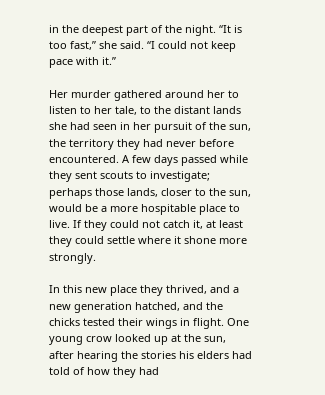in the deepest part of the night. “It is too fast,” she said. “I could not keep pace with it.”

Her murder gathered around her to listen to her tale, to the distant lands she had seen in her pursuit of the sun, the territory they had never before encountered. A few days passed while they sent scouts to investigate; perhaps those lands, closer to the sun, would be a more hospitable place to live. If they could not catch it, at least they could settle where it shone more strongly.

In this new place they thrived, and a new generation hatched, and the chicks tested their wings in flight. One young crow looked up at the sun, after hearing the stories his elders had told of how they had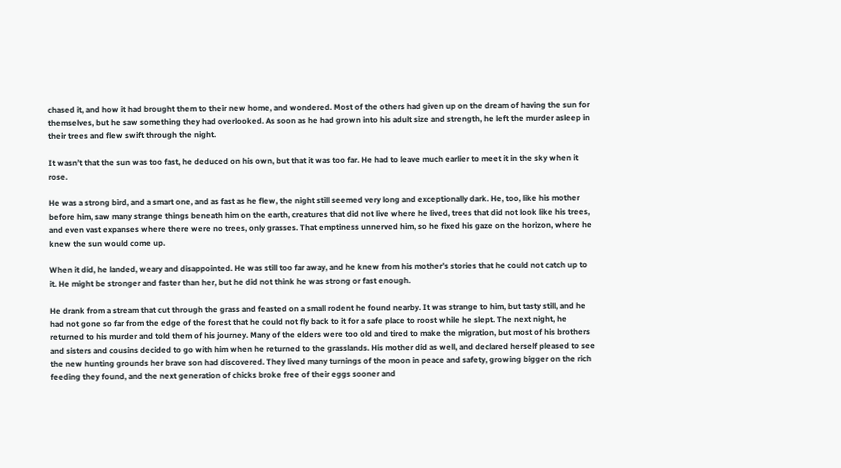chased it, and how it had brought them to their new home, and wondered. Most of the others had given up on the dream of having the sun for themselves, but he saw something they had overlooked. As soon as he had grown into his adult size and strength, he left the murder asleep in their trees and flew swift through the night.

It wasn’t that the sun was too fast, he deduced on his own, but that it was too far. He had to leave much earlier to meet it in the sky when it rose.

He was a strong bird, and a smart one, and as fast as he flew, the night still seemed very long and exceptionally dark. He, too, like his mother before him, saw many strange things beneath him on the earth, creatures that did not live where he lived, trees that did not look like his trees, and even vast expanses where there were no trees, only grasses. That emptiness unnerved him, so he fixed his gaze on the horizon, where he knew the sun would come up.

When it did, he landed, weary and disappointed. He was still too far away, and he knew from his mother’s stories that he could not catch up to it. He might be stronger and faster than her, but he did not think he was strong or fast enough.

He drank from a stream that cut through the grass and feasted on a small rodent he found nearby. It was strange to him, but tasty still, and he had not gone so far from the edge of the forest that he could not fly back to it for a safe place to roost while he slept. The next night, he returned to his murder and told them of his journey. Many of the elders were too old and tired to make the migration, but most of his brothers and sisters and cousins decided to go with him when he returned to the grasslands. His mother did as well, and declared herself pleased to see the new hunting grounds her brave son had discovered. They lived many turnings of the moon in peace and safety, growing bigger on the rich feeding they found, and the next generation of chicks broke free of their eggs sooner and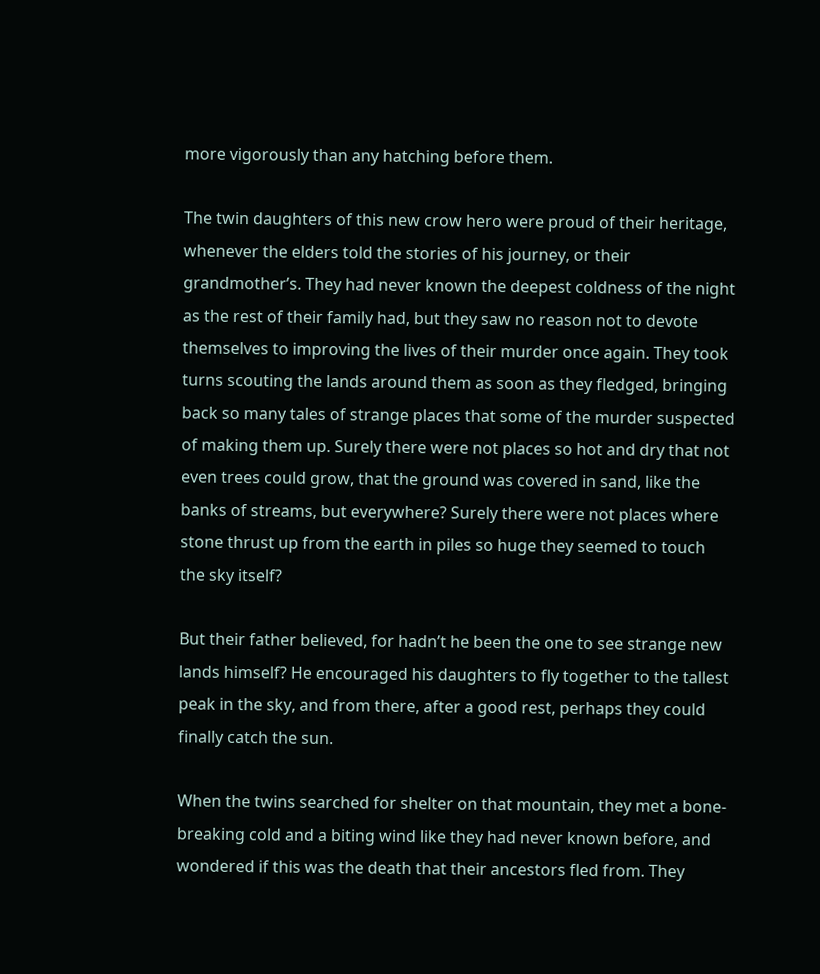more vigorously than any hatching before them.

The twin daughters of this new crow hero were proud of their heritage, whenever the elders told the stories of his journey, or their grandmother’s. They had never known the deepest coldness of the night as the rest of their family had, but they saw no reason not to devote themselves to improving the lives of their murder once again. They took turns scouting the lands around them as soon as they fledged, bringing back so many tales of strange places that some of the murder suspected of making them up. Surely there were not places so hot and dry that not even trees could grow, that the ground was covered in sand, like the banks of streams, but everywhere? Surely there were not places where stone thrust up from the earth in piles so huge they seemed to touch the sky itself?

But their father believed, for hadn’t he been the one to see strange new lands himself? He encouraged his daughters to fly together to the tallest peak in the sky, and from there, after a good rest, perhaps they could finally catch the sun.

When the twins searched for shelter on that mountain, they met a bone-breaking cold and a biting wind like they had never known before, and wondered if this was the death that their ancestors fled from. They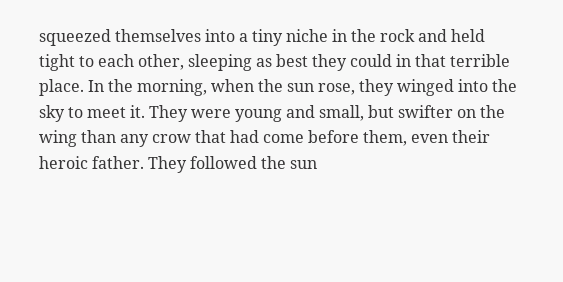squeezed themselves into a tiny niche in the rock and held tight to each other, sleeping as best they could in that terrible place. In the morning, when the sun rose, they winged into the sky to meet it. They were young and small, but swifter on the wing than any crow that had come before them, even their heroic father. They followed the sun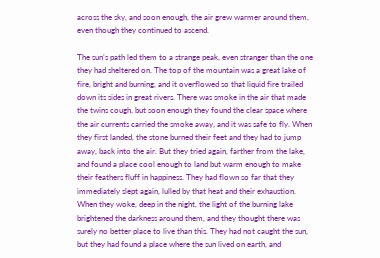across the sky, and soon enough, the air grew warmer around them, even though they continued to ascend.

The sun’s path led them to a strange peak, even stranger than the one they had sheltered on. The top of the mountain was a great lake of fire, bright and burning, and it overflowed so that liquid fire trailed down its sides in great rivers. There was smoke in the air that made the twins cough, but soon enough they found the clear space where the air currents carried the smoke away, and it was safe to fly. When they first landed, the stone burned their feet and they had to jump away, back into the air. But they tried again, farther from the lake, and found a place cool enough to land but warm enough to make their feathers fluff in happiness. They had flown so far that they immediately slept again, lulled by that heat and their exhaustion. When they woke, deep in the night, the light of the burning lake brightened the darkness around them, and they thought there was surely no better place to live than this. They had not caught the sun, but they had found a place where the sun lived on earth, and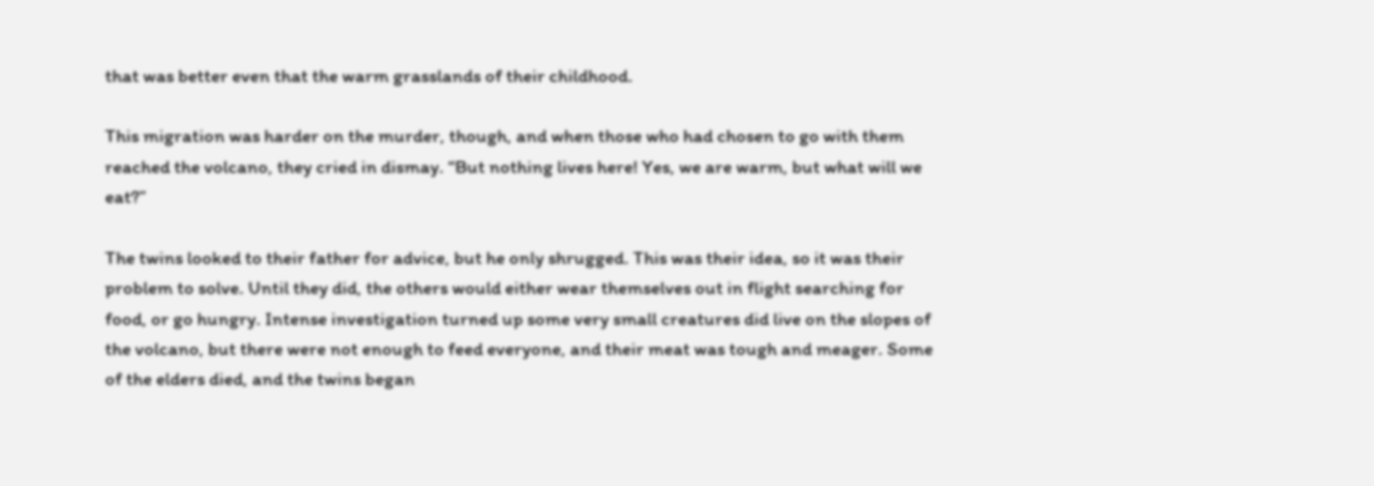that was better even that the warm grasslands of their childhood.

This migration was harder on the murder, though, and when those who had chosen to go with them reached the volcano, they cried in dismay. “But nothing lives here! Yes, we are warm, but what will we eat?”

The twins looked to their father for advice, but he only shrugged. This was their idea, so it was their problem to solve. Until they did, the others would either wear themselves out in flight searching for food, or go hungry. Intense investigation turned up some very small creatures did live on the slopes of the volcano, but there were not enough to feed everyone, and their meat was tough and meager. Some of the elders died, and the twins began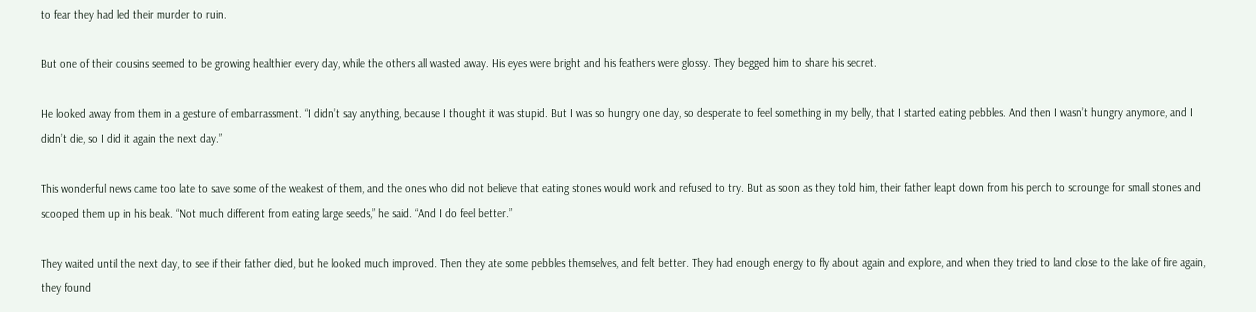to fear they had led their murder to ruin.

But one of their cousins seemed to be growing healthier every day, while the others all wasted away. His eyes were bright and his feathers were glossy. They begged him to share his secret.

He looked away from them in a gesture of embarrassment. “I didn’t say anything, because I thought it was stupid. But I was so hungry one day, so desperate to feel something in my belly, that I started eating pebbles. And then I wasn’t hungry anymore, and I didn’t die, so I did it again the next day.”

This wonderful news came too late to save some of the weakest of them, and the ones who did not believe that eating stones would work and refused to try. But as soon as they told him, their father leapt down from his perch to scrounge for small stones and scooped them up in his beak. “Not much different from eating large seeds,” he said. “And I do feel better.”

They waited until the next day, to see if their father died, but he looked much improved. Then they ate some pebbles themselves, and felt better. They had enough energy to fly about again and explore, and when they tried to land close to the lake of fire again, they found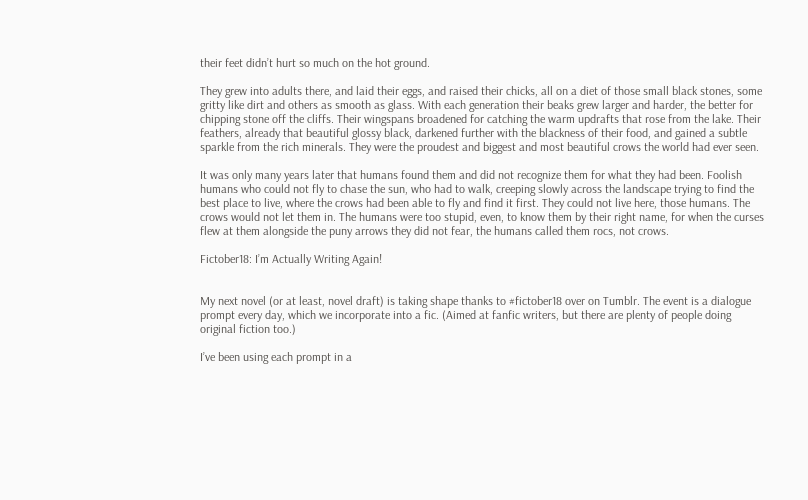their feet didn’t hurt so much on the hot ground.

They grew into adults there, and laid their eggs, and raised their chicks, all on a diet of those small black stones, some gritty like dirt and others as smooth as glass. With each generation their beaks grew larger and harder, the better for chipping stone off the cliffs. Their wingspans broadened for catching the warm updrafts that rose from the lake. Their feathers, already that beautiful glossy black, darkened further with the blackness of their food, and gained a subtle sparkle from the rich minerals. They were the proudest and biggest and most beautiful crows the world had ever seen.

It was only many years later that humans found them and did not recognize them for what they had been. Foolish humans who could not fly to chase the sun, who had to walk, creeping slowly across the landscape trying to find the best place to live, where the crows had been able to fly and find it first. They could not live here, those humans. The crows would not let them in. The humans were too stupid, even, to know them by their right name, for when the curses flew at them alongside the puny arrows they did not fear, the humans called them rocs, not crows.

Fictober18: I’m Actually Writing Again!


My next novel (or at least, novel draft) is taking shape thanks to #fictober18 over on Tumblr. The event is a dialogue prompt every day, which we incorporate into a fic. (Aimed at fanfic writers, but there are plenty of people doing original fiction too.)

I’ve been using each prompt in a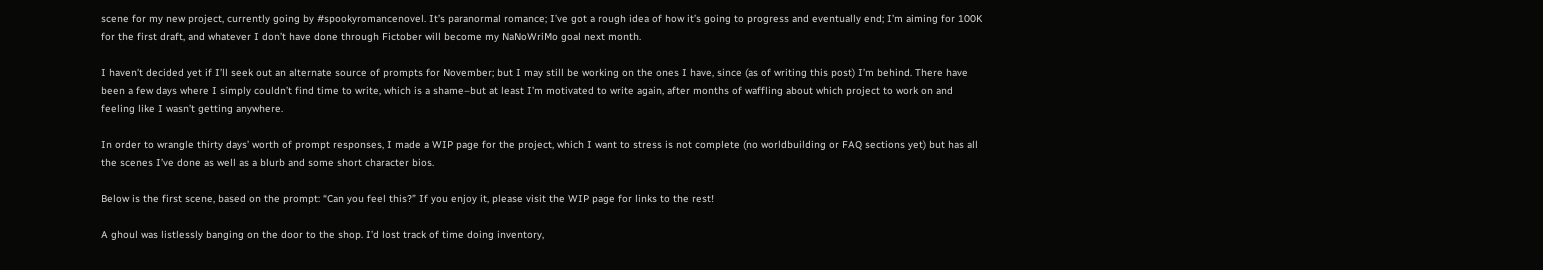scene for my new project, currently going by #spookyromancenovel. It’s paranormal romance; I’ve got a rough idea of how it’s going to progress and eventually end; I’m aiming for 100K for the first draft, and whatever I don’t have done through Fictober will become my NaNoWriMo goal next month.

I haven’t decided yet if I’ll seek out an alternate source of prompts for November; but I may still be working on the ones I have, since (as of writing this post) I’m behind. There have been a few days where I simply couldn’t find time to write, which is a shame–but at least I’m motivated to write again, after months of waffling about which project to work on and feeling like I wasn’t getting anywhere.

In order to wrangle thirty days’ worth of prompt responses, I made a WIP page for the project, which I want to stress is not complete (no worldbuilding or FAQ sections yet) but has all the scenes I’ve done as well as a blurb and some short character bios.

Below is the first scene, based on the prompt: “Can you feel this?” If you enjoy it, please visit the WIP page for links to the rest!

A ghoul was listlessly banging on the door to the shop. I’d lost track of time doing inventory,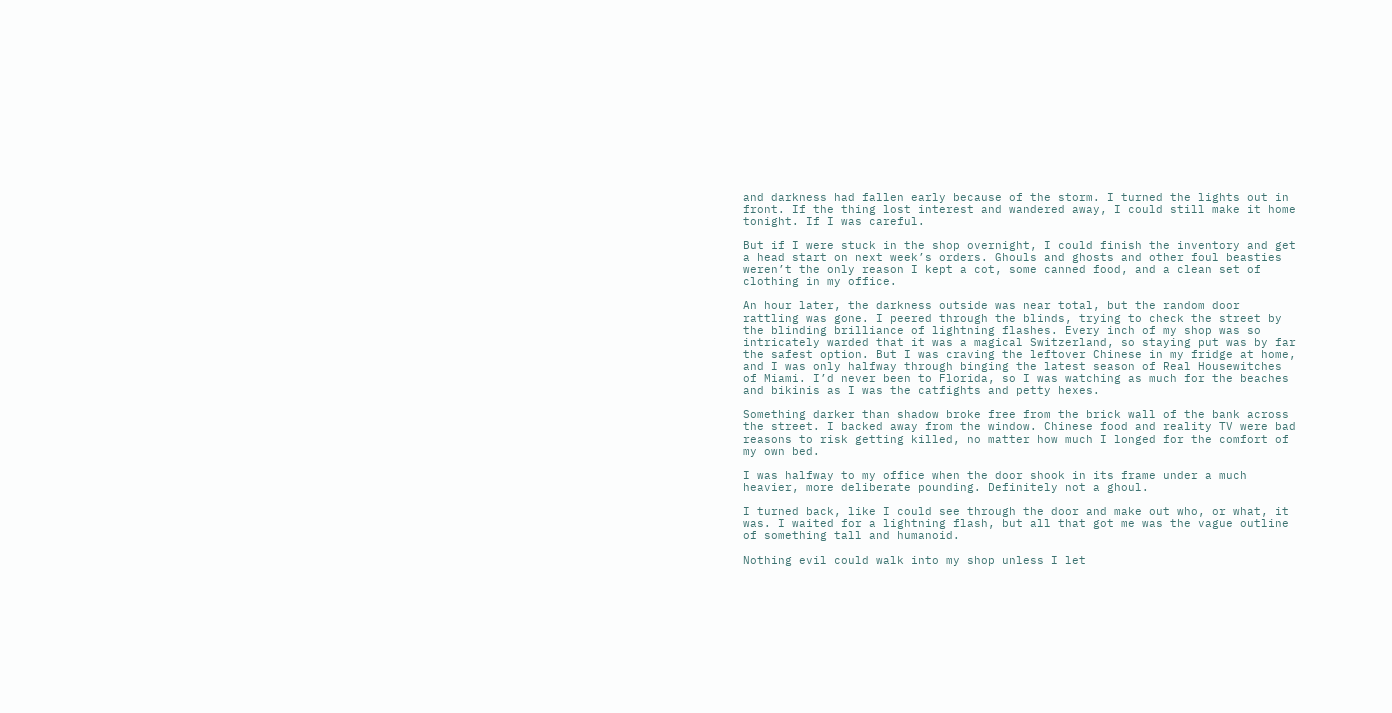and darkness had fallen early because of the storm. I turned the lights out in front. If the thing lost interest and wandered away, I could still make it home tonight. If I was careful.

But if I were stuck in the shop overnight, I could finish the inventory and get a head start on next week’s orders. Ghouls and ghosts and other foul beasties weren’t the only reason I kept a cot, some canned food, and a clean set of clothing in my office.

An hour later, the darkness outside was near total, but the random door rattling was gone. I peered through the blinds, trying to check the street by the blinding brilliance of lightning flashes. Every inch of my shop was so intricately warded that it was a magical Switzerland, so staying put was by far the safest option. But I was craving the leftover Chinese in my fridge at home, and I was only halfway through binging the latest season of Real Housewitches of Miami. I’d never been to Florida, so I was watching as much for the beaches and bikinis as I was the catfights and petty hexes.

Something darker than shadow broke free from the brick wall of the bank across the street. I backed away from the window. Chinese food and reality TV were bad reasons to risk getting killed, no matter how much I longed for the comfort of my own bed.

I was halfway to my office when the door shook in its frame under a much heavier, more deliberate pounding. Definitely not a ghoul.

I turned back, like I could see through the door and make out who, or what, it was. I waited for a lightning flash, but all that got me was the vague outline of something tall and humanoid.

Nothing evil could walk into my shop unless I let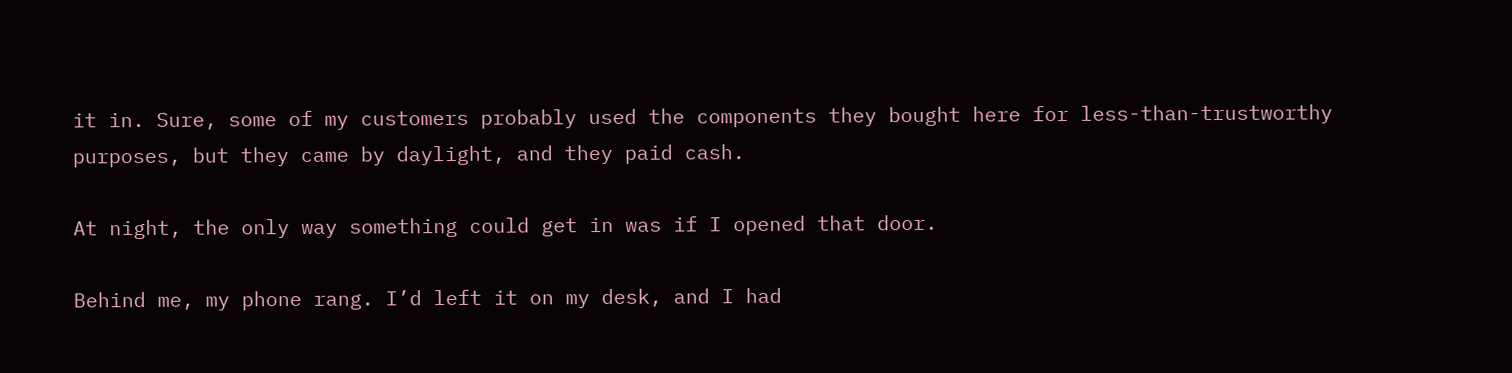it in. Sure, some of my customers probably used the components they bought here for less-than-trustworthy purposes, but they came by daylight, and they paid cash.

At night, the only way something could get in was if I opened that door.

Behind me, my phone rang. I’d left it on my desk, and I had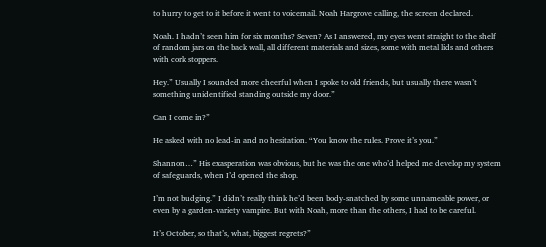to hurry to get to it before it went to voicemail. Noah Hargrove calling, the screen declared.

Noah. I hadn’t seen him for six months? Seven? As I answered, my eyes went straight to the shelf of random jars on the back wall, all different materials and sizes, some with metal lids and others with cork stoppers.

Hey.” Usually I sounded more cheerful when I spoke to old friends, but usually there wasn’t something unidentified standing outside my door.”

Can I come in?”

He asked with no lead-in and no hesitation. “You know the rules. Prove it’s you.”

Shannon…” His exasperation was obvious, but he was the one who’d helped me develop my system of safeguards, when I’d opened the shop.

I’m not budging.” I didn’t really think he’d been body-snatched by some unnameable power, or even by a garden-variety vampire. But with Noah, more than the others, I had to be careful.

It’s October, so that’s, what, biggest regrets?”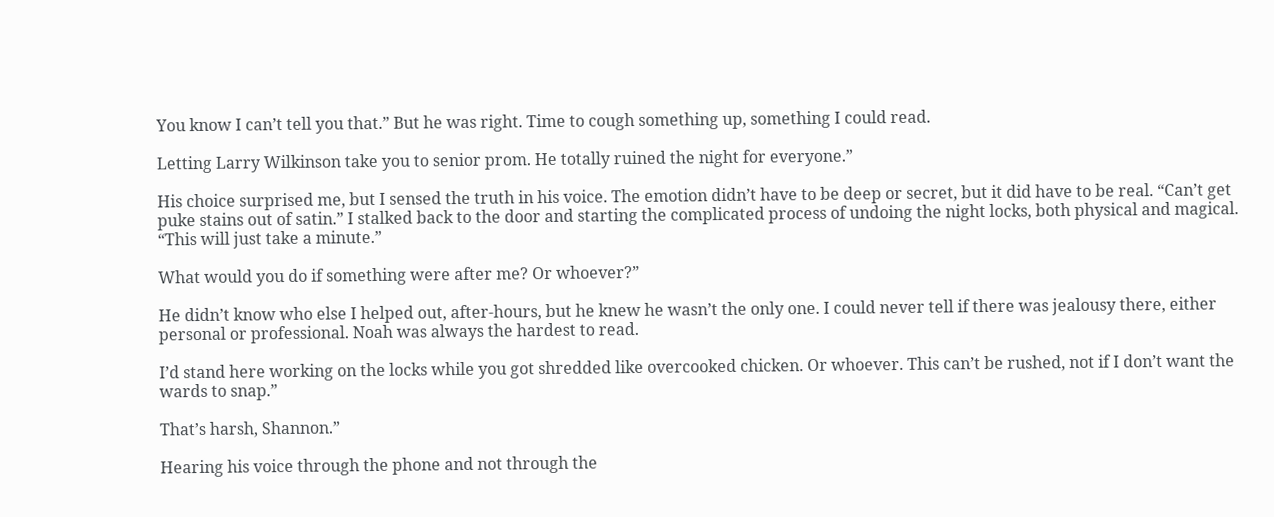You know I can’t tell you that.” But he was right. Time to cough something up, something I could read.

Letting Larry Wilkinson take you to senior prom. He totally ruined the night for everyone.”

His choice surprised me, but I sensed the truth in his voice. The emotion didn’t have to be deep or secret, but it did have to be real. “Can’t get puke stains out of satin.” I stalked back to the door and starting the complicated process of undoing the night locks, both physical and magical. “This will just take a minute.”

What would you do if something were after me? Or whoever?”

He didn’t know who else I helped out, after-hours, but he knew he wasn’t the only one. I could never tell if there was jealousy there, either personal or professional. Noah was always the hardest to read.

I’d stand here working on the locks while you got shredded like overcooked chicken. Or whoever. This can’t be rushed, not if I don’t want the wards to snap.”

That’s harsh, Shannon.”

Hearing his voice through the phone and not through the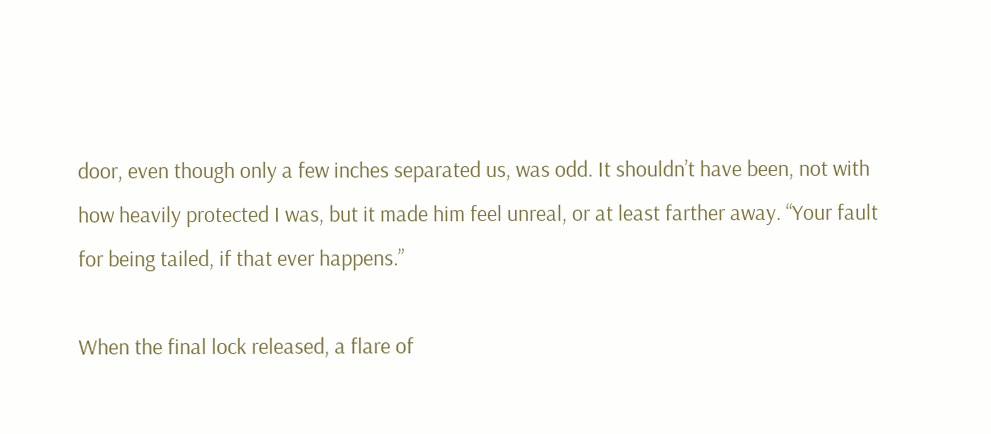door, even though only a few inches separated us, was odd. It shouldn’t have been, not with how heavily protected I was, but it made him feel unreal, or at least farther away. “Your fault for being tailed, if that ever happens.”

When the final lock released, a flare of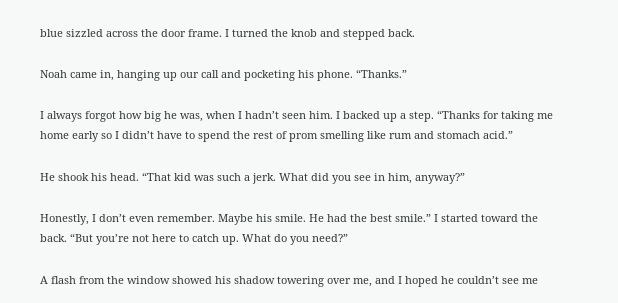blue sizzled across the door frame. I turned the knob and stepped back.

Noah came in, hanging up our call and pocketing his phone. “Thanks.”

I always forgot how big he was, when I hadn’t seen him. I backed up a step. “Thanks for taking me home early so I didn’t have to spend the rest of prom smelling like rum and stomach acid.”

He shook his head. “That kid was such a jerk. What did you see in him, anyway?”

Honestly, I don’t even remember. Maybe his smile. He had the best smile.” I started toward the back. “But you’re not here to catch up. What do you need?”

A flash from the window showed his shadow towering over me, and I hoped he couldn’t see me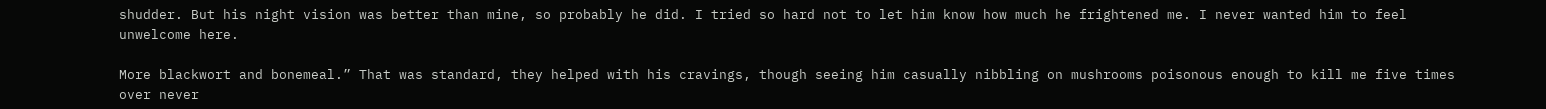shudder. But his night vision was better than mine, so probably he did. I tried so hard not to let him know how much he frightened me. I never wanted him to feel unwelcome here.

More blackwort and bonemeal.” That was standard, they helped with his cravings, though seeing him casually nibbling on mushrooms poisonous enough to kill me five times over never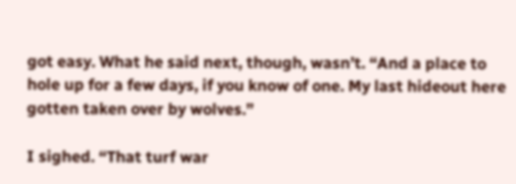got easy. What he said next, though, wasn’t. “And a place to hole up for a few days, if you know of one. My last hideout here gotten taken over by wolves.”

I sighed. “That turf war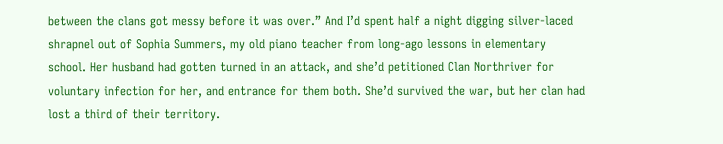between the clans got messy before it was over.” And I’d spent half a night digging silver-laced shrapnel out of Sophia Summers, my old piano teacher from long-ago lessons in elementary school. Her husband had gotten turned in an attack, and she’d petitioned Clan Northriver for voluntary infection for her, and entrance for them both. She’d survived the war, but her clan had lost a third of their territory.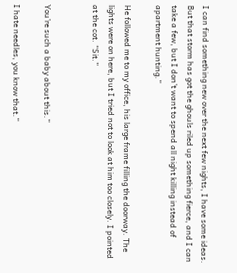I can find something new over the next few nights, I have some ideas. But that storm has got the ghouls riled up something fierce, and I can take a few, but I don’t want to spend all night killing instead of apartment hunting.”

He followed me to my office, his large frame filling the doorway. The lights were on here, but I tried not to look at him too closely. I pointed at the cot. “Sit.”


You’re such a baby about this.”

I hate needles, you know that.”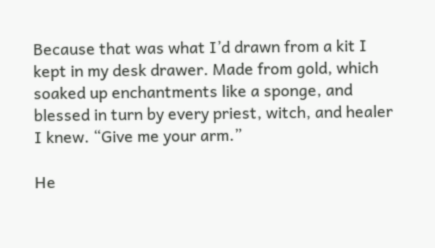Because that was what I’d drawn from a kit I kept in my desk drawer. Made from gold, which soaked up enchantments like a sponge, and blessed in turn by every priest, witch, and healer I knew. “Give me your arm.”

He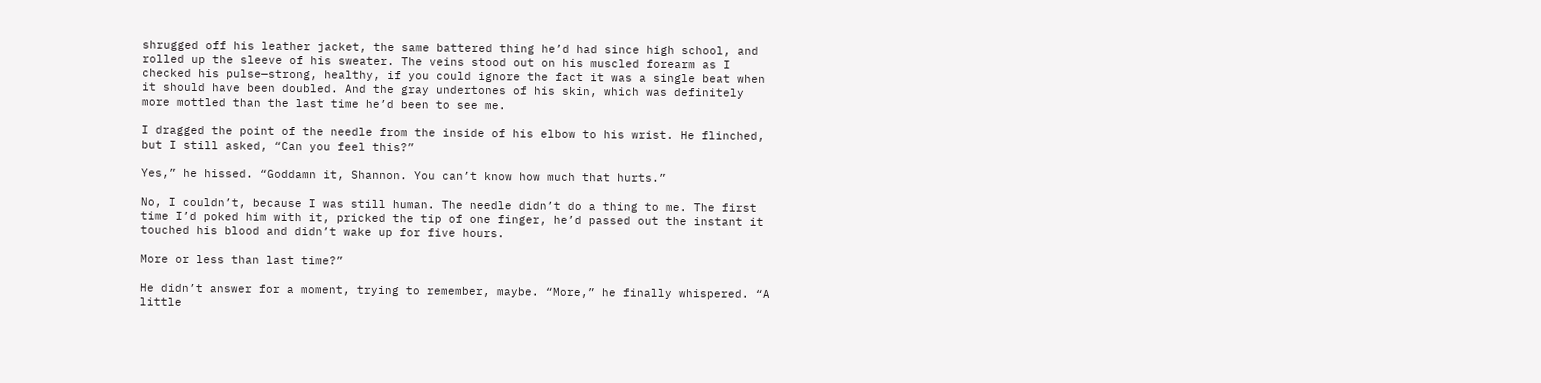shrugged off his leather jacket, the same battered thing he’d had since high school, and rolled up the sleeve of his sweater. The veins stood out on his muscled forearm as I checked his pulse—strong, healthy, if you could ignore the fact it was a single beat when it should have been doubled. And the gray undertones of his skin, which was definitely more mottled than the last time he’d been to see me.

I dragged the point of the needle from the inside of his elbow to his wrist. He flinched, but I still asked, “Can you feel this?”

Yes,” he hissed. “Goddamn it, Shannon. You can’t know how much that hurts.”

No, I couldn’t, because I was still human. The needle didn’t do a thing to me. The first time I’d poked him with it, pricked the tip of one finger, he’d passed out the instant it touched his blood and didn’t wake up for five hours.

More or less than last time?”

He didn’t answer for a moment, trying to remember, maybe. “More,” he finally whispered. “A little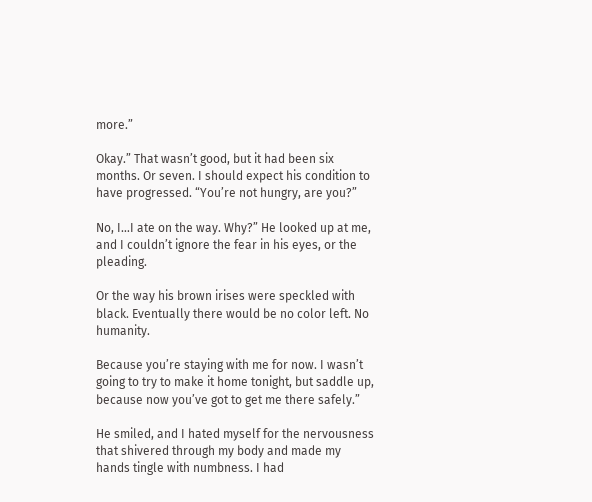more.”

Okay.” That wasn’t good, but it had been six months. Or seven. I should expect his condition to have progressed. “You’re not hungry, are you?”

No, I…I ate on the way. Why?” He looked up at me, and I couldn’t ignore the fear in his eyes, or the pleading.

Or the way his brown irises were speckled with black. Eventually there would be no color left. No humanity.

Because you’re staying with me for now. I wasn’t going to try to make it home tonight, but saddle up, because now you’ve got to get me there safely.”

He smiled, and I hated myself for the nervousness that shivered through my body and made my hands tingle with numbness. I had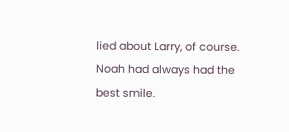lied about Larry, of course. Noah had always had the best smile.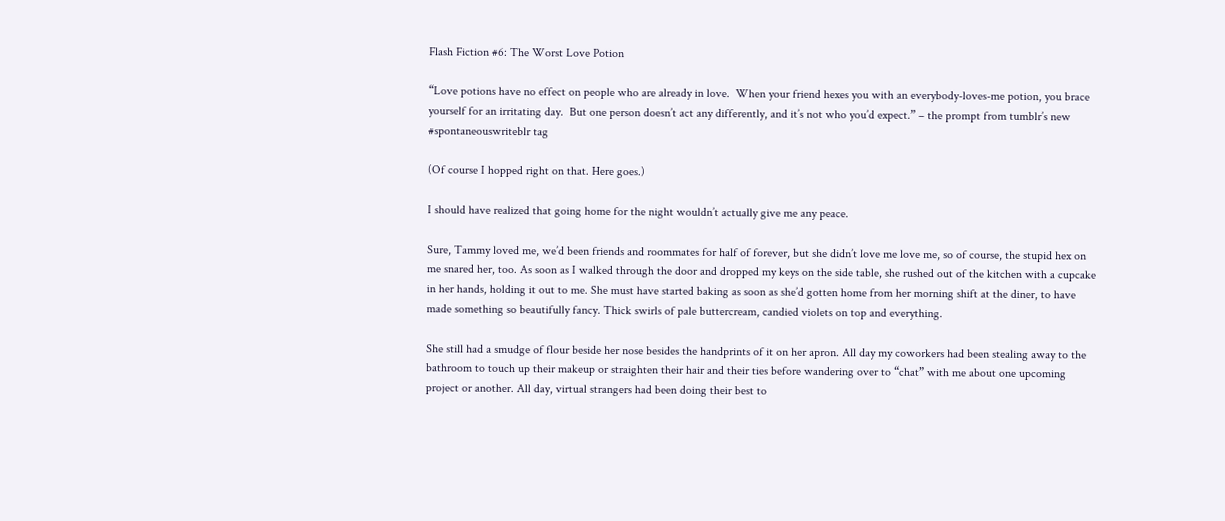Flash Fiction #6: The Worst Love Potion

“Love potions have no effect on people who are already in love.  When your friend hexes you with an everybody-loves-me potion, you brace yourself for an irritating day.  But one person doesn’t act any differently, and it’s not who you’d expect.” – the prompt from tumblr’s new #spontaneouswriteblr tag

(Of course I hopped right on that. Here goes.)

I should have realized that going home for the night wouldn’t actually give me any peace.

Sure, Tammy loved me, we’d been friends and roommates for half of forever, but she didn’t love me love me, so of course, the stupid hex on me snared her, too. As soon as I walked through the door and dropped my keys on the side table, she rushed out of the kitchen with a cupcake in her hands, holding it out to me. She must have started baking as soon as she’d gotten home from her morning shift at the diner, to have made something so beautifully fancy. Thick swirls of pale buttercream, candied violets on top and everything.

She still had a smudge of flour beside her nose besides the handprints of it on her apron. All day my coworkers had been stealing away to the bathroom to touch up their makeup or straighten their hair and their ties before wandering over to “chat” with me about one upcoming project or another. All day, virtual strangers had been doing their best to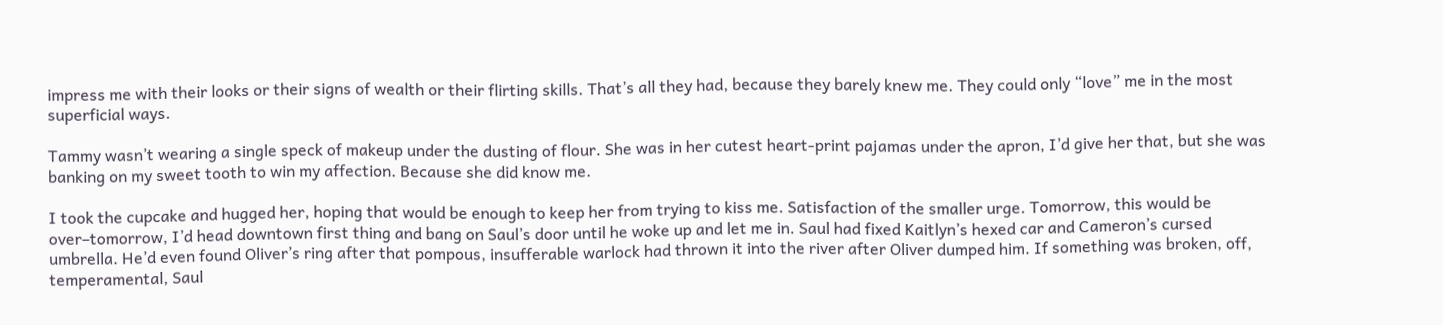impress me with their looks or their signs of wealth or their flirting skills. That’s all they had, because they barely knew me. They could only “love” me in the most superficial ways.

Tammy wasn’t wearing a single speck of makeup under the dusting of flour. She was in her cutest heart-print pajamas under the apron, I’d give her that, but she was banking on my sweet tooth to win my affection. Because she did know me.

I took the cupcake and hugged her, hoping that would be enough to keep her from trying to kiss me. Satisfaction of the smaller urge. Tomorrow, this would be over–tomorrow, I’d head downtown first thing and bang on Saul’s door until he woke up and let me in. Saul had fixed Kaitlyn’s hexed car and Cameron’s cursed umbrella. He’d even found Oliver’s ring after that pompous, insufferable warlock had thrown it into the river after Oliver dumped him. If something was broken, off, temperamental, Saul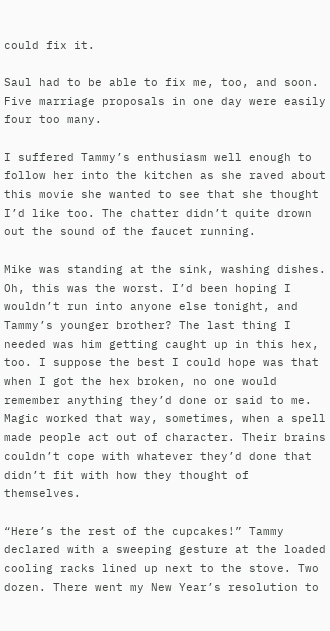could fix it.

Saul had to be able to fix me, too, and soon. Five marriage proposals in one day were easily four too many.

I suffered Tammy’s enthusiasm well enough to follow her into the kitchen as she raved about this movie she wanted to see that she thought I’d like too. The chatter didn’t quite drown out the sound of the faucet running.

Mike was standing at the sink, washing dishes. Oh, this was the worst. I’d been hoping I wouldn’t run into anyone else tonight, and Tammy’s younger brother? The last thing I needed was him getting caught up in this hex, too. I suppose the best I could hope was that when I got the hex broken, no one would remember anything they’d done or said to me. Magic worked that way, sometimes, when a spell made people act out of character. Their brains couldn’t cope with whatever they’d done that didn’t fit with how they thought of themselves.

“Here’s the rest of the cupcakes!” Tammy declared with a sweeping gesture at the loaded cooling racks lined up next to the stove. Two dozen. There went my New Year’s resolution to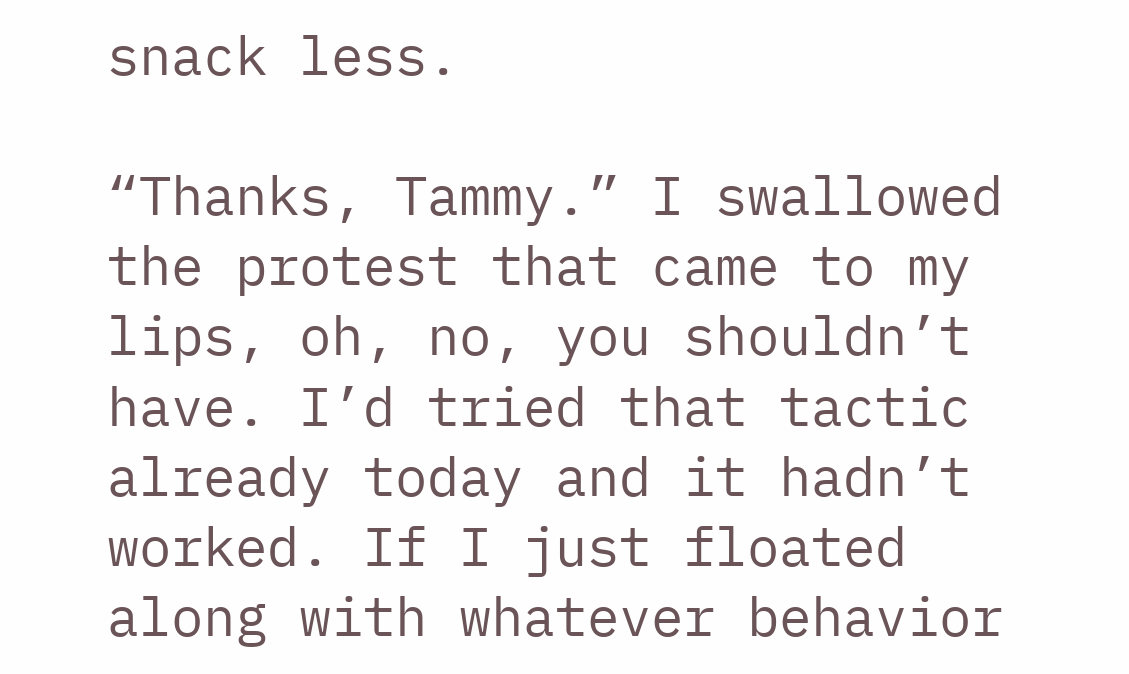snack less.

“Thanks, Tammy.” I swallowed the protest that came to my lips, oh, no, you shouldn’t have. I’d tried that tactic already today and it hadn’t worked. If I just floated along with whatever behavior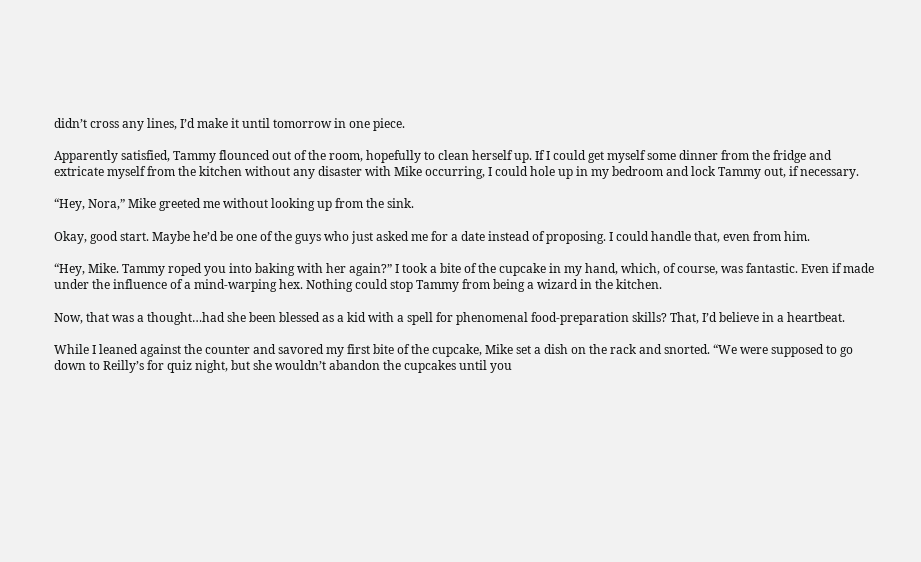didn’t cross any lines, I’d make it until tomorrow in one piece.

Apparently satisfied, Tammy flounced out of the room, hopefully to clean herself up. If I could get myself some dinner from the fridge and extricate myself from the kitchen without any disaster with Mike occurring, I could hole up in my bedroom and lock Tammy out, if necessary.

“Hey, Nora,” Mike greeted me without looking up from the sink.

Okay, good start. Maybe he’d be one of the guys who just asked me for a date instead of proposing. I could handle that, even from him.

“Hey, Mike. Tammy roped you into baking with her again?” I took a bite of the cupcake in my hand, which, of course, was fantastic. Even if made under the influence of a mind-warping hex. Nothing could stop Tammy from being a wizard in the kitchen.

Now, that was a thought…had she been blessed as a kid with a spell for phenomenal food-preparation skills? That, I’d believe in a heartbeat.

While I leaned against the counter and savored my first bite of the cupcake, Mike set a dish on the rack and snorted. “We were supposed to go down to Reilly’s for quiz night, but she wouldn’t abandon the cupcakes until you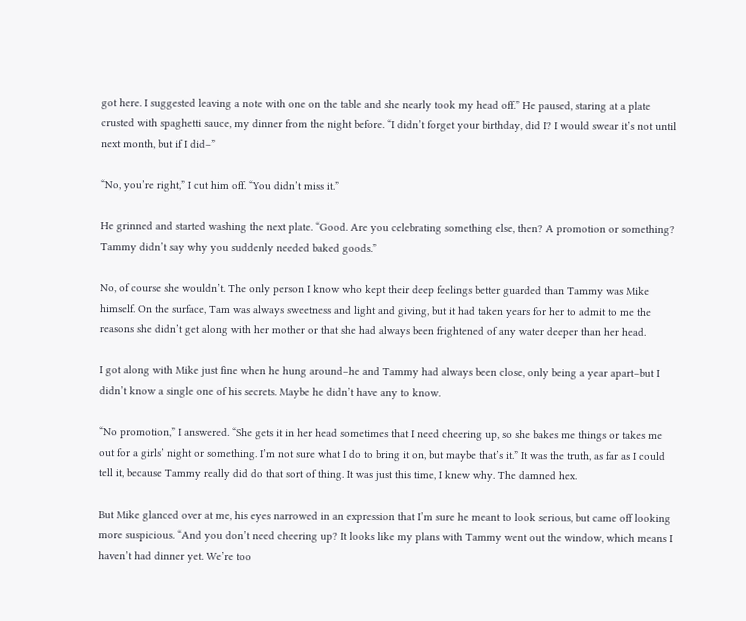got here. I suggested leaving a note with one on the table and she nearly took my head off.” He paused, staring at a plate crusted with spaghetti sauce, my dinner from the night before. “I didn’t forget your birthday, did I? I would swear it’s not until next month, but if I did–”

“No, you’re right,” I cut him off. “You didn’t miss it.”

He grinned and started washing the next plate. “Good. Are you celebrating something else, then? A promotion or something? Tammy didn’t say why you suddenly needed baked goods.”

No, of course she wouldn’t. The only person I know who kept their deep feelings better guarded than Tammy was Mike himself. On the surface, Tam was always sweetness and light and giving, but it had taken years for her to admit to me the reasons she didn’t get along with her mother or that she had always been frightened of any water deeper than her head.

I got along with Mike just fine when he hung around–he and Tammy had always been close, only being a year apart–but I didn’t know a single one of his secrets. Maybe he didn’t have any to know.

“No promotion,” I answered. “She gets it in her head sometimes that I need cheering up, so she bakes me things or takes me out for a girls’ night or something. I’m not sure what I do to bring it on, but maybe that’s it.” It was the truth, as far as I could tell it, because Tammy really did do that sort of thing. It was just this time, I knew why. The damned hex.

But Mike glanced over at me, his eyes narrowed in an expression that I’m sure he meant to look serious, but came off looking more suspicious. “And you don’t need cheering up? It looks like my plans with Tammy went out the window, which means I haven’t had dinner yet. We’re too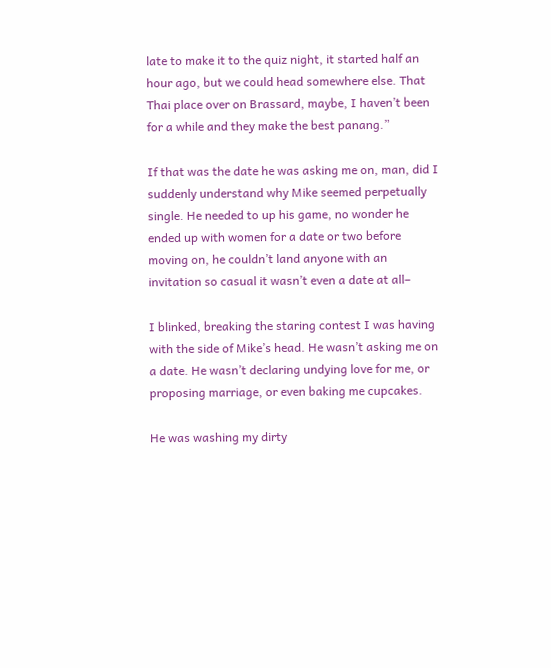late to make it to the quiz night, it started half an hour ago, but we could head somewhere else. That Thai place over on Brassard, maybe, I haven’t been for a while and they make the best panang.”

If that was the date he was asking me on, man, did I suddenly understand why Mike seemed perpetually single. He needed to up his game, no wonder he ended up with women for a date or two before moving on, he couldn’t land anyone with an invitation so casual it wasn’t even a date at all–

I blinked, breaking the staring contest I was having with the side of Mike’s head. He wasn’t asking me on a date. He wasn’t declaring undying love for me, or proposing marriage, or even baking me cupcakes.

He was washing my dirty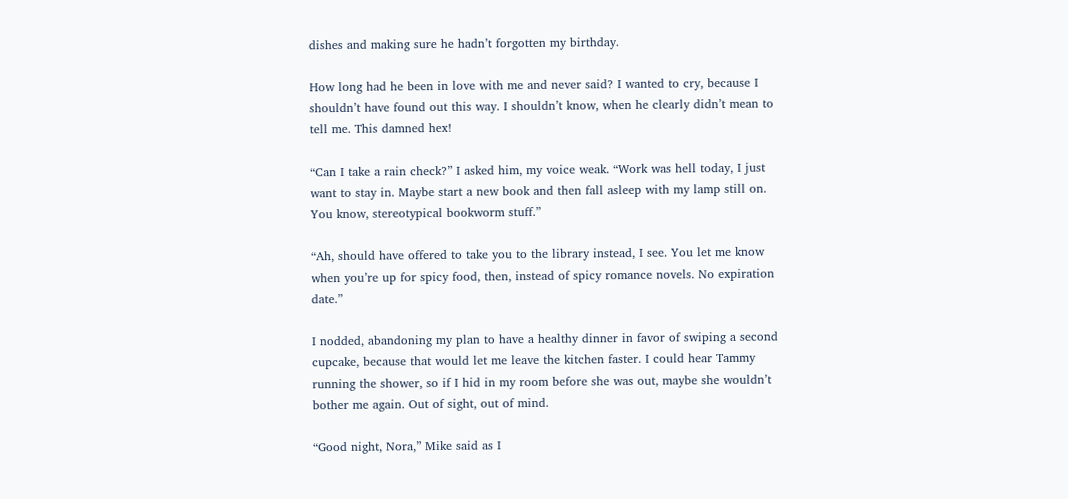dishes and making sure he hadn’t forgotten my birthday.

How long had he been in love with me and never said? I wanted to cry, because I shouldn’t have found out this way. I shouldn’t know, when he clearly didn’t mean to tell me. This damned hex!

“Can I take a rain check?” I asked him, my voice weak. “Work was hell today, I just want to stay in. Maybe start a new book and then fall asleep with my lamp still on. You know, stereotypical bookworm stuff.”

“Ah, should have offered to take you to the library instead, I see. You let me know when you’re up for spicy food, then, instead of spicy romance novels. No expiration date.”

I nodded, abandoning my plan to have a healthy dinner in favor of swiping a second cupcake, because that would let me leave the kitchen faster. I could hear Tammy running the shower, so if I hid in my room before she was out, maybe she wouldn’t bother me again. Out of sight, out of mind.

“Good night, Nora,” Mike said as I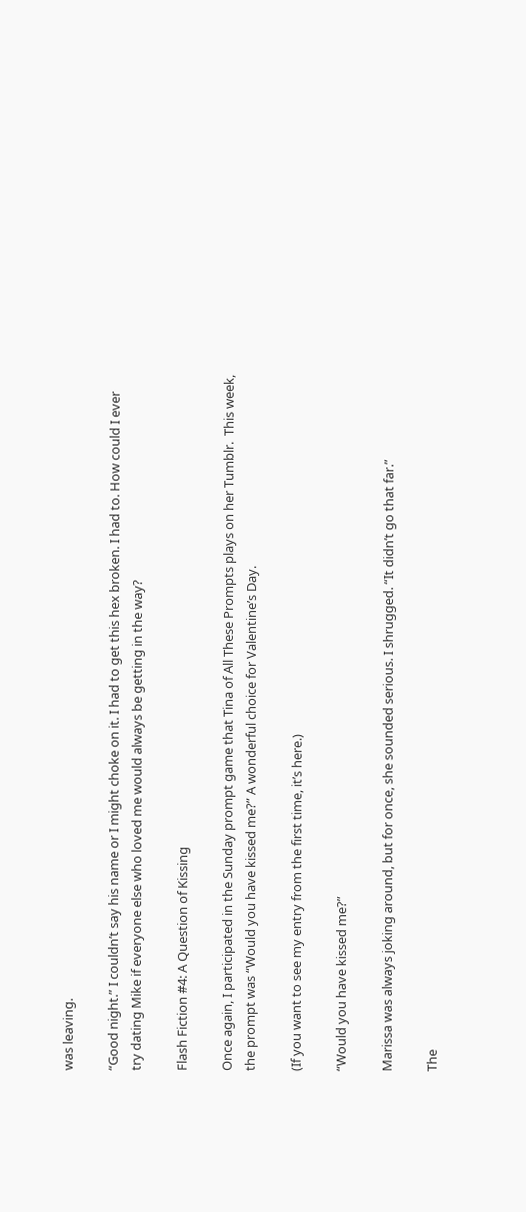was leaving.

“Good night.” I couldn’t say his name or I might choke on it. I had to get this hex broken. I had to. How could I ever try dating Mike if everyone else who loved me would always be getting in the way?

Flash Fiction #4: A Question of Kissing

Once again, I participated in the Sunday prompt game that Tina of All These Prompts plays on her Tumblr.  This week, the prompt was “Would you have kissed me?” A wonderful choice for Valentine’s Day.

(If you want to see my entry from the first time, it’s here.)

“Would you have kissed me?”

Marissa was always joking around, but for once, she sounded serious. I shrugged. “It didn’t go that far.”

The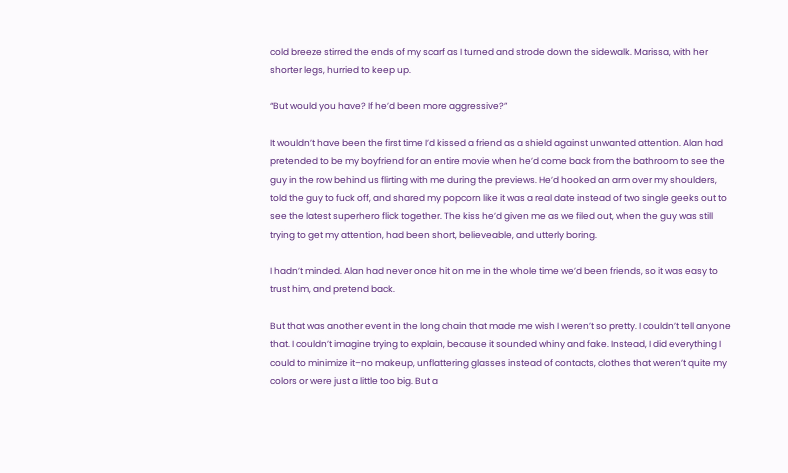cold breeze stirred the ends of my scarf as I turned and strode down the sidewalk. Marissa, with her shorter legs, hurried to keep up.

“But would you have? If he’d been more aggressive?”

It wouldn’t have been the first time I’d kissed a friend as a shield against unwanted attention. Alan had pretended to be my boyfriend for an entire movie when he’d come back from the bathroom to see the guy in the row behind us flirting with me during the previews. He’d hooked an arm over my shoulders, told the guy to fuck off, and shared my popcorn like it was a real date instead of two single geeks out to see the latest superhero flick together. The kiss he’d given me as we filed out, when the guy was still trying to get my attention, had been short, believeable, and utterly boring.

I hadn’t minded. Alan had never once hit on me in the whole time we’d been friends, so it was easy to trust him, and pretend back.

But that was another event in the long chain that made me wish I weren’t so pretty. I couldn’t tell anyone that. I couldn’t imagine trying to explain, because it sounded whiny and fake. Instead, I did everything I could to minimize it–no makeup, unflattering glasses instead of contacts, clothes that weren’t quite my colors or were just a little too big. But a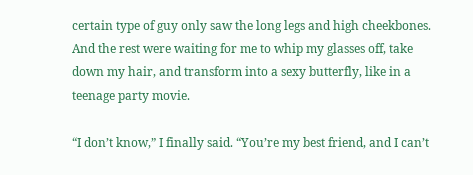certain type of guy only saw the long legs and high cheekbones. And the rest were waiting for me to whip my glasses off, take down my hair, and transform into a sexy butterfly, like in a teenage party movie.

“I don’t know,” I finally said. “You’re my best friend, and I can’t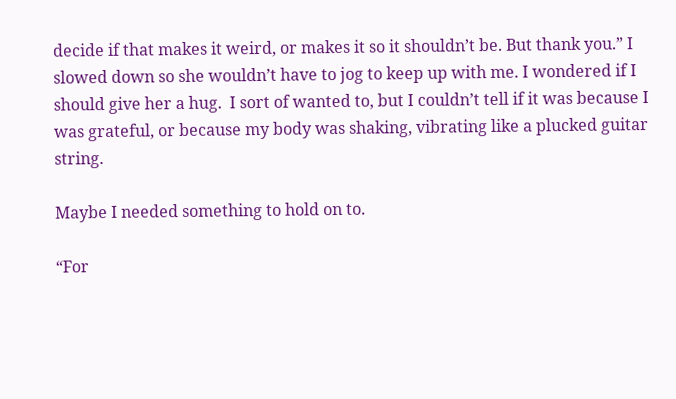decide if that makes it weird, or makes it so it shouldn’t be. But thank you.” I slowed down so she wouldn’t have to jog to keep up with me. I wondered if I should give her a hug.  I sort of wanted to, but I couldn’t tell if it was because I was grateful, or because my body was shaking, vibrating like a plucked guitar string.

Maybe I needed something to hold on to.

“For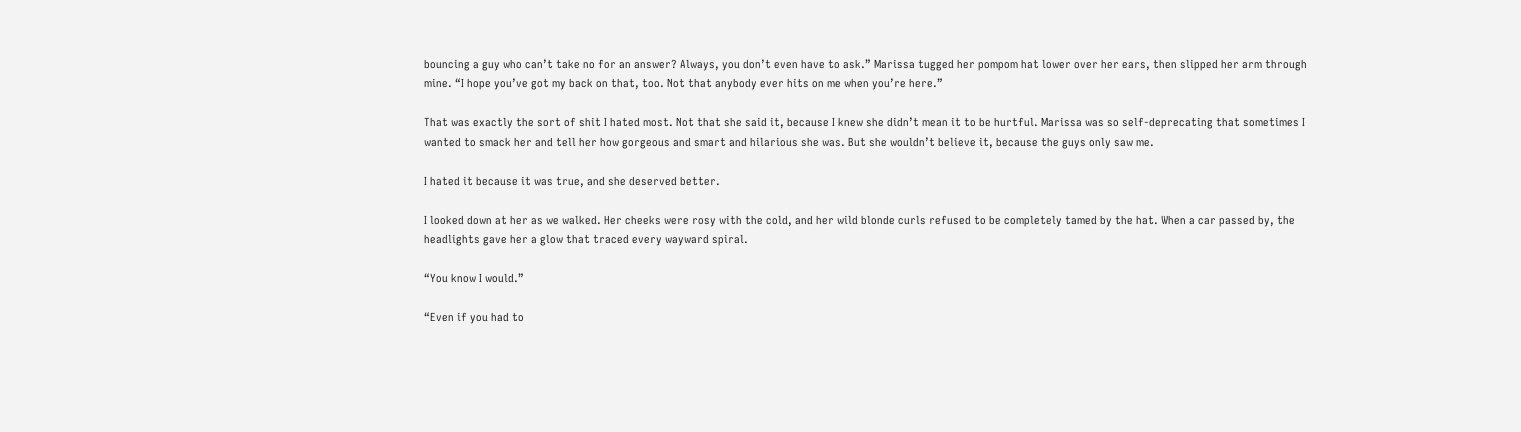bouncing a guy who can’t take no for an answer? Always, you don’t even have to ask.” Marissa tugged her pompom hat lower over her ears, then slipped her arm through mine. “I hope you’ve got my back on that, too. Not that anybody ever hits on me when you’re here.”

That was exactly the sort of shit I hated most. Not that she said it, because I knew she didn’t mean it to be hurtful. Marissa was so self-deprecating that sometimes I wanted to smack her and tell her how gorgeous and smart and hilarious she was. But she wouldn’t believe it, because the guys only saw me.

I hated it because it was true, and she deserved better.

I looked down at her as we walked. Her cheeks were rosy with the cold, and her wild blonde curls refused to be completely tamed by the hat. When a car passed by, the headlights gave her a glow that traced every wayward spiral.

“You know I would.”

“Even if you had to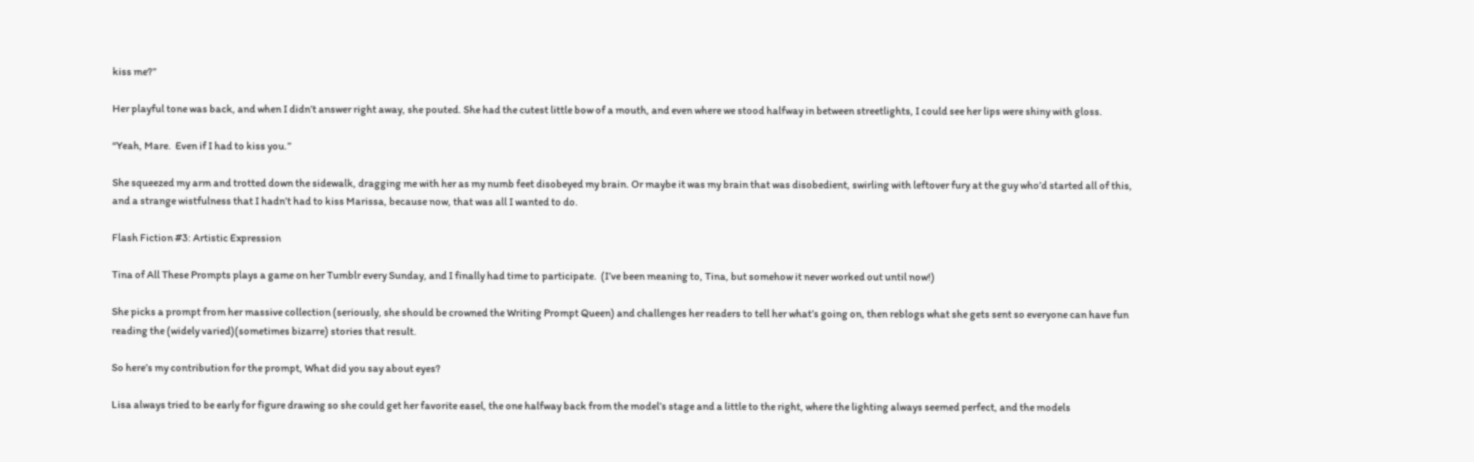kiss me?”

Her playful tone was back, and when I didn’t answer right away, she pouted. She had the cutest little bow of a mouth, and even where we stood halfway in between streetlights, I could see her lips were shiny with gloss.

“Yeah, Mare.  Even if I had to kiss you.”

She squeezed my arm and trotted down the sidewalk, dragging me with her as my numb feet disobeyed my brain. Or maybe it was my brain that was disobedient, swirling with leftover fury at the guy who’d started all of this, and a strange wistfulness that I hadn’t had to kiss Marissa, because now, that was all I wanted to do.

Flash Fiction #3: Artistic Expression

Tina of All These Prompts plays a game on her Tumblr every Sunday, and I finally had time to participate.  (I’ve been meaning to, Tina, but somehow it never worked out until now!)

She picks a prompt from her massive collection (seriously, she should be crowned the Writing Prompt Queen) and challenges her readers to tell her what’s going on, then reblogs what she gets sent so everyone can have fun reading the (widely varied)(sometimes bizarre) stories that result.

So here’s my contribution for the prompt, What did you say about eyes?

Lisa always tried to be early for figure drawing so she could get her favorite easel, the one halfway back from the model’s stage and a little to the right, where the lighting always seemed perfect, and the models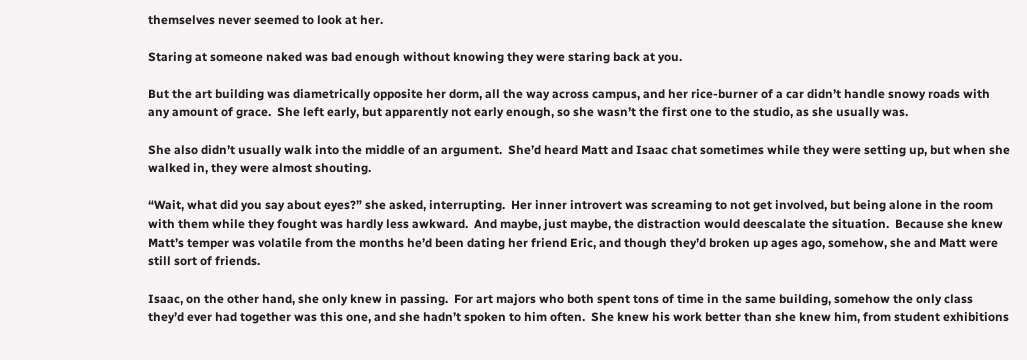themselves never seemed to look at her.

Staring at someone naked was bad enough without knowing they were staring back at you.

But the art building was diametrically opposite her dorm, all the way across campus, and her rice-burner of a car didn’t handle snowy roads with any amount of grace.  She left early, but apparently not early enough, so she wasn’t the first one to the studio, as she usually was.

She also didn’t usually walk into the middle of an argument.  She’d heard Matt and Isaac chat sometimes while they were setting up, but when she walked in, they were almost shouting.

“Wait, what did you say about eyes?” she asked, interrupting.  Her inner introvert was screaming to not get involved, but being alone in the room with them while they fought was hardly less awkward.  And maybe, just maybe, the distraction would deescalate the situation.  Because she knew Matt’s temper was volatile from the months he’d been dating her friend Eric, and though they’d broken up ages ago, somehow, she and Matt were still sort of friends.

Isaac, on the other hand, she only knew in passing.  For art majors who both spent tons of time in the same building, somehow the only class they’d ever had together was this one, and she hadn’t spoken to him often.  She knew his work better than she knew him, from student exhibitions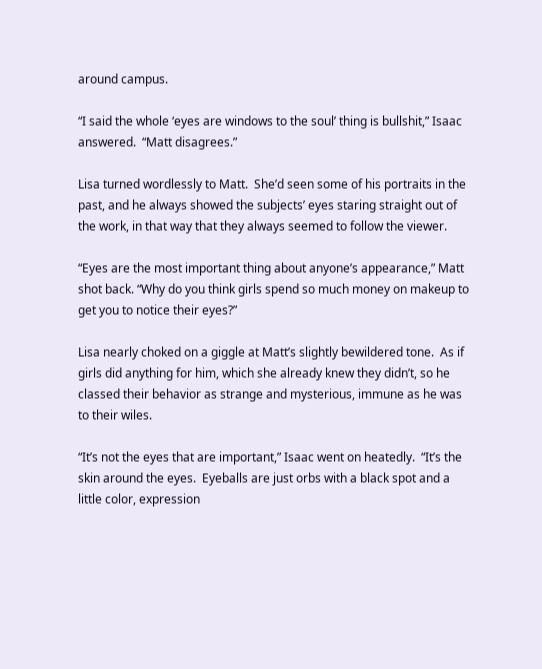around campus.

“I said the whole ‘eyes are windows to the soul’ thing is bullshit,” Isaac answered.  “Matt disagrees.”

Lisa turned wordlessly to Matt.  She’d seen some of his portraits in the past, and he always showed the subjects’ eyes staring straight out of the work, in that way that they always seemed to follow the viewer.

“Eyes are the most important thing about anyone’s appearance,” Matt shot back. “Why do you think girls spend so much money on makeup to get you to notice their eyes?”

Lisa nearly choked on a giggle at Matt’s slightly bewildered tone.  As if girls did anything for him, which she already knew they didn’t, so he classed their behavior as strange and mysterious, immune as he was to their wiles.

“It’s not the eyes that are important,” Isaac went on heatedly.  “It’s the skin around the eyes.  Eyeballs are just orbs with a black spot and a little color, expression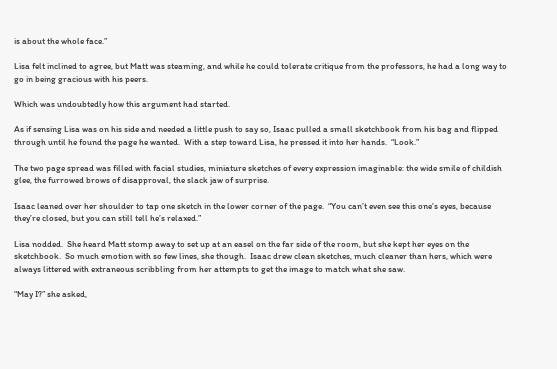is about the whole face.”

Lisa felt inclined to agree, but Matt was steaming, and while he could tolerate critique from the professors, he had a long way to go in being gracious with his peers.

Which was undoubtedly how this argument had started.

As if sensing Lisa was on his side and needed a little push to say so, Isaac pulled a small sketchbook from his bag and flipped through until he found the page he wanted.  With a step toward Lisa, he pressed it into her hands.  “Look.”

The two page spread was filled with facial studies, miniature sketches of every expression imaginable: the wide smile of childish glee, the furrowed brows of disapproval, the slack jaw of surprise.

Isaac leaned over her shoulder to tap one sketch in the lower corner of the page.  “You can’t even see this one’s eyes, because they’re closed, but you can still tell he’s relaxed.”

Lisa nodded.  She heard Matt stomp away to set up at an easel on the far side of the room, but she kept her eyes on the sketchbook.  So much emotion with so few lines, she though.  Isaac drew clean sketches, much cleaner than hers, which were always littered with extraneous scribbling from her attempts to get the image to match what she saw.

“May I?” she asked,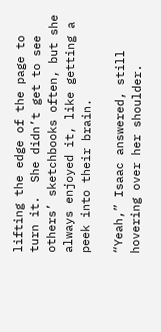lifting the edge of the page to turn it.  She didn’t get to see others’ sketchbooks often, but she always enjoyed it, like getting a peek into their brain.

“Yeah,” Isaac answered, still hovering over her shoulder.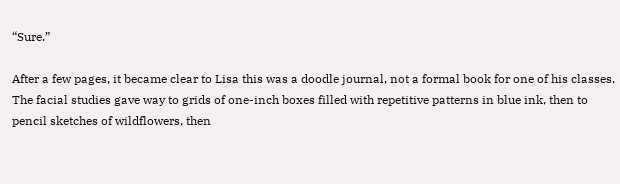“Sure.”

After a few pages, it became clear to Lisa this was a doodle journal, not a formal book for one of his classes.  The facial studies gave way to grids of one-inch boxes filled with repetitive patterns in blue ink, then to pencil sketches of wildflowers, then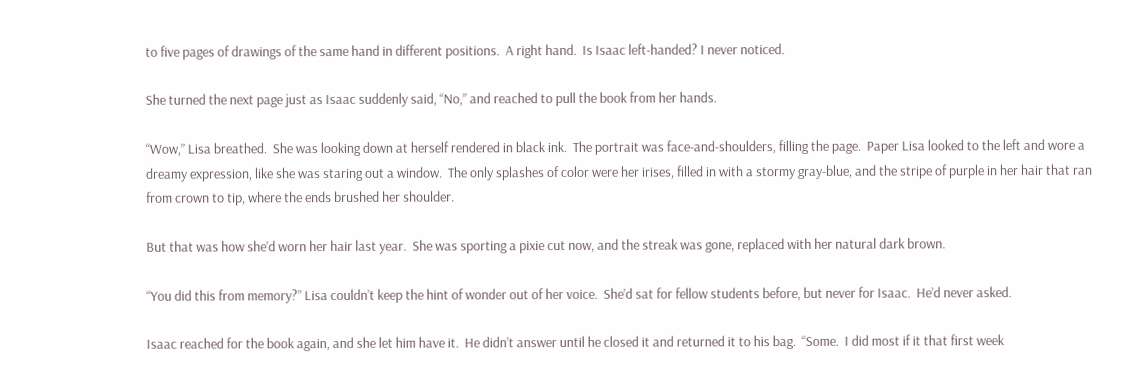to five pages of drawings of the same hand in different positions.  A right hand.  Is Isaac left-handed? I never noticed.

She turned the next page just as Isaac suddenly said, “No,” and reached to pull the book from her hands.

“Wow,” Lisa breathed.  She was looking down at herself rendered in black ink.  The portrait was face-and-shoulders, filling the page.  Paper Lisa looked to the left and wore a dreamy expression, like she was staring out a window.  The only splashes of color were her irises, filled in with a stormy gray-blue, and the stripe of purple in her hair that ran from crown to tip, where the ends brushed her shoulder.

But that was how she’d worn her hair last year.  She was sporting a pixie cut now, and the streak was gone, replaced with her natural dark brown.

“You did this from memory?” Lisa couldn’t keep the hint of wonder out of her voice.  She’d sat for fellow students before, but never for Isaac.  He’d never asked.

Isaac reached for the book again, and she let him have it.  He didn’t answer until he closed it and returned it to his bag.  “Some.  I did most if it that first week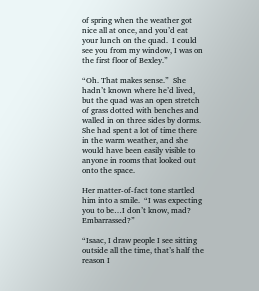of spring when the weather got nice all at once, and you’d eat your lunch on the quad.  I could see you from my window, I was on the first floor of Bexley.”

“Oh. That makes sense.”  She hadn’t known where he’d lived, but the quad was an open stretch of grass dotted with benches and walled in on three sides by dorms.  She had spent a lot of time there in the warm weather, and she would have been easily visible to anyone in rooms that looked out onto the space.

Her matter-of-fact tone startled him into a smile.  “I was expecting you to be…I don’t know, mad? Embarrassed?”

“Isaac, I draw people I see sitting outside all the time, that’s half the reason I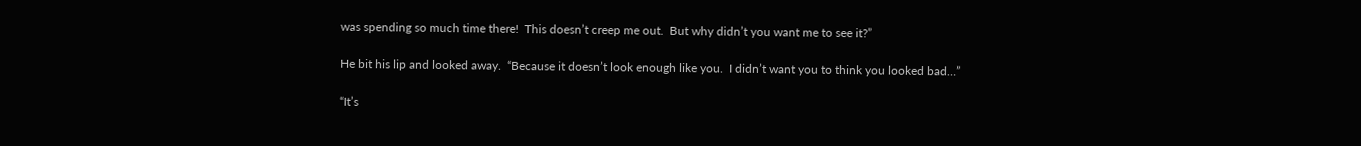was spending so much time there!  This doesn’t creep me out.  But why didn’t you want me to see it?”

He bit his lip and looked away.  “Because it doesn’t look enough like you.  I didn’t want you to think you looked bad…”

“It’s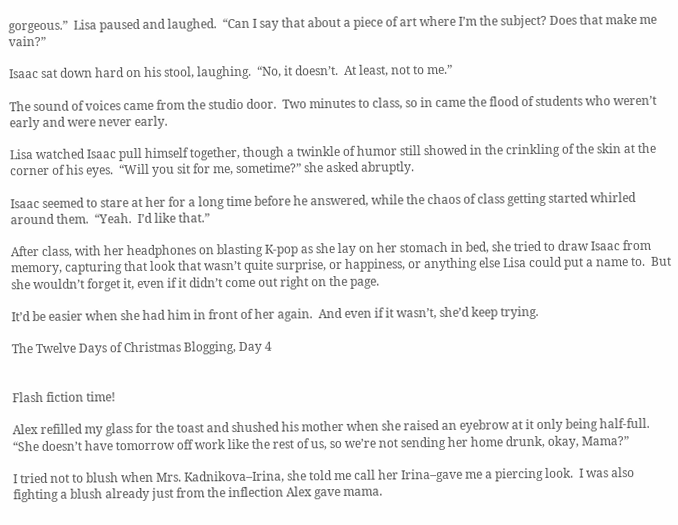gorgeous.”  Lisa paused and laughed.  “Can I say that about a piece of art where I’m the subject? Does that make me vain?”

Isaac sat down hard on his stool, laughing.  “No, it doesn’t.  At least, not to me.”

The sound of voices came from the studio door.  Two minutes to class, so in came the flood of students who weren’t early and were never early.

Lisa watched Isaac pull himself together, though a twinkle of humor still showed in the crinkling of the skin at the corner of his eyes.  “Will you sit for me, sometime?” she asked abruptly.

Isaac seemed to stare at her for a long time before he answered, while the chaos of class getting started whirled around them.  “Yeah.  I’d like that.”

After class, with her headphones on blasting K-pop as she lay on her stomach in bed, she tried to draw Isaac from memory, capturing that look that wasn’t quite surprise, or happiness, or anything else Lisa could put a name to.  But she wouldn’t forget it, even if it didn’t come out right on the page.

It’d be easier when she had him in front of her again.  And even if it wasn’t, she’d keep trying.

The Twelve Days of Christmas Blogging, Day 4


Flash fiction time!

Alex refilled my glass for the toast and shushed his mother when she raised an eyebrow at it only being half-full.  “She doesn’t have tomorrow off work like the rest of us, so we’re not sending her home drunk, okay, Mama?”

I tried not to blush when Mrs. Kadnikova–Irina, she told me call her Irina–gave me a piercing look.  I was also fighting a blush already just from the inflection Alex gave mama.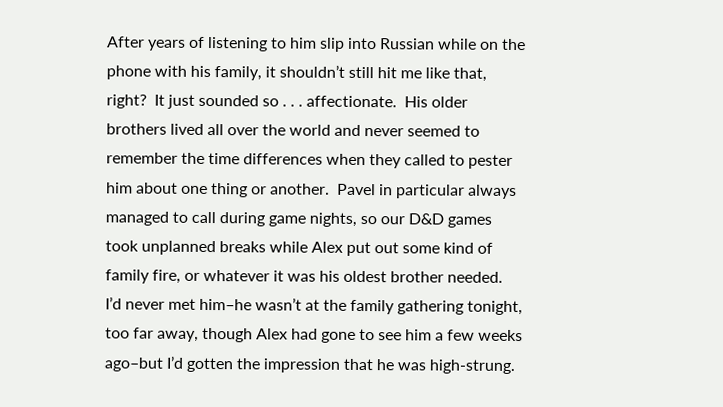After years of listening to him slip into Russian while on the phone with his family, it shouldn’t still hit me like that, right?  It just sounded so . . . affectionate.  His older brothers lived all over the world and never seemed to remember the time differences when they called to pester him about one thing or another.  Pavel in particular always managed to call during game nights, so our D&D games took unplanned breaks while Alex put out some kind of family fire, or whatever it was his oldest brother needed.  I’d never met him–he wasn’t at the family gathering tonight, too far away, though Alex had gone to see him a few weeks ago–but I’d gotten the impression that he was high-strung.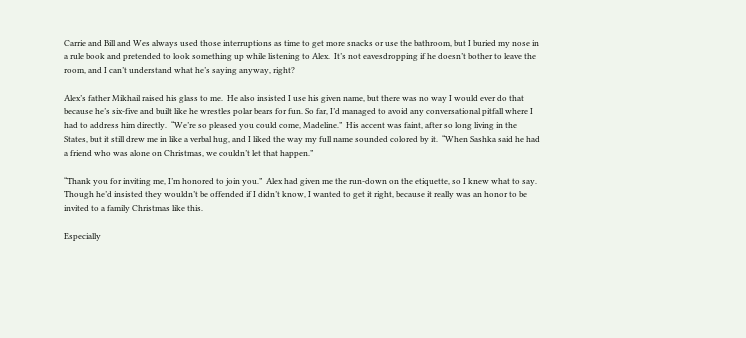Carrie and Bill and Wes always used those interruptions as time to get more snacks or use the bathroom, but I buried my nose in a rule book and pretended to look something up while listening to Alex.  It’s not eavesdropping if he doesn’t bother to leave the room, and I can’t understand what he’s saying anyway, right?

Alex’s father Mikhail raised his glass to me.  He also insisted I use his given name, but there was no way I would ever do that because he’s six-five and built like he wrestles polar bears for fun. So far, I’d managed to avoid any conversational pitfall where I had to address him directly.  “We’re so pleased you could come, Madeline.”  His accent was faint, after so long living in the States, but it still drew me in like a verbal hug, and I liked the way my full name sounded colored by it.  “When Sashka said he had a friend who was alone on Christmas, we couldn’t let that happen.”

“Thank you for inviting me, I’m honored to join you.”  Alex had given me the run-down on the etiquette, so I knew what to say.  Though he’d insisted they wouldn’t be offended if I didn’t know, I wanted to get it right, because it really was an honor to be invited to a family Christmas like this.

Especially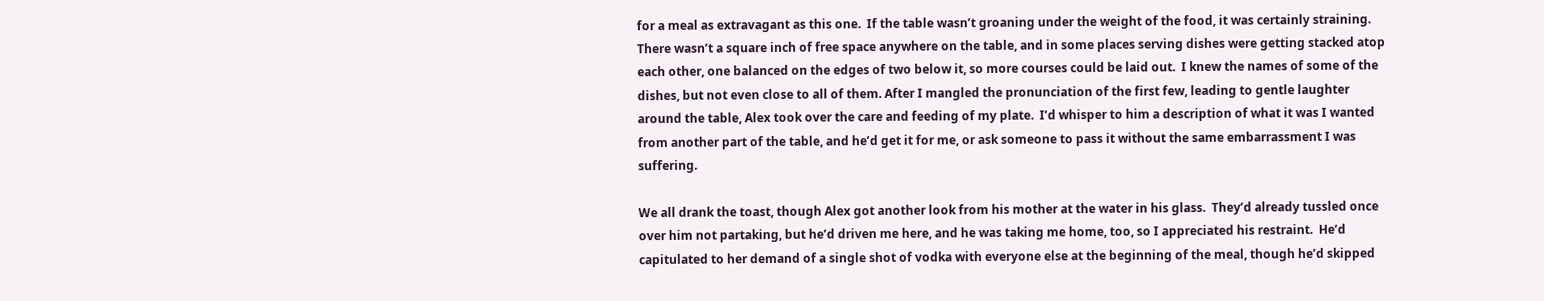for a meal as extravagant as this one.  If the table wasn’t groaning under the weight of the food, it was certainly straining.  There wasn’t a square inch of free space anywhere on the table, and in some places serving dishes were getting stacked atop each other, one balanced on the edges of two below it, so more courses could be laid out.  I knew the names of some of the dishes, but not even close to all of them. After I mangled the pronunciation of the first few, leading to gentle laughter around the table, Alex took over the care and feeding of my plate.  I’d whisper to him a description of what it was I wanted from another part of the table, and he’d get it for me, or ask someone to pass it without the same embarrassment I was suffering.

We all drank the toast, though Alex got another look from his mother at the water in his glass.  They’d already tussled once over him not partaking, but he’d driven me here, and he was taking me home, too, so I appreciated his restraint.  He’d capitulated to her demand of a single shot of vodka with everyone else at the beginning of the meal, though he’d skipped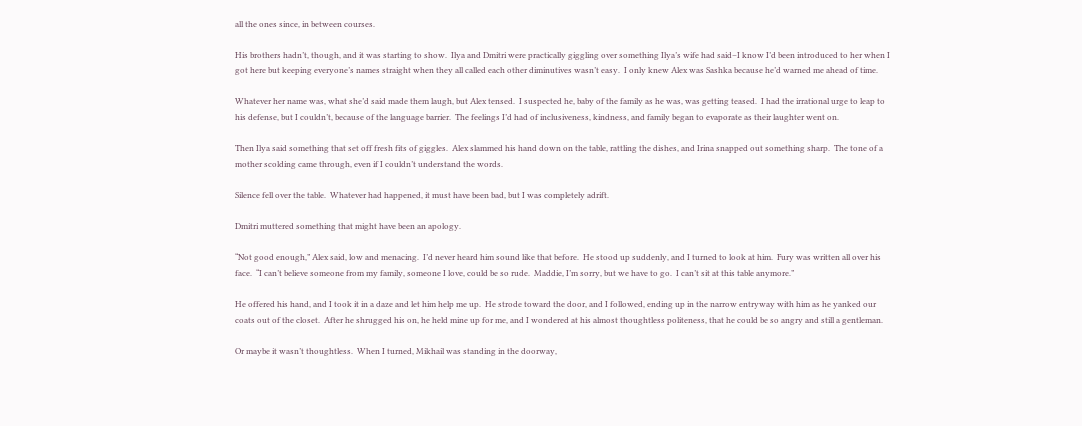all the ones since, in between courses.

His brothers hadn’t, though, and it was starting to show.  Ilya and Dmitri were practically giggling over something Ilya’s wife had said–I know I’d been introduced to her when I got here but keeping everyone’s names straight when they all called each other diminutives wasn’t easy.  I only knew Alex was Sashka because he’d warned me ahead of time.

Whatever her name was, what she’d said made them laugh, but Alex tensed.  I suspected he, baby of the family as he was, was getting teased.  I had the irrational urge to leap to his defense, but I couldn’t, because of the language barrier.  The feelings I’d had of inclusiveness, kindness, and family began to evaporate as their laughter went on.

Then Ilya said something that set off fresh fits of giggles.  Alex slammed his hand down on the table, rattling the dishes, and Irina snapped out something sharp.  The tone of a mother scolding came through, even if I couldn’t understand the words.

Silence fell over the table.  Whatever had happened, it must have been bad, but I was completely adrift.

Dmitri muttered something that might have been an apology.

“Not good enough,” Alex said, low and menacing.  I’d never heard him sound like that before.  He stood up suddenly, and I turned to look at him.  Fury was written all over his face.  “I can’t believe someone from my family, someone I love, could be so rude.  Maddie, I’m sorry, but we have to go.  I can’t sit at this table anymore.”

He offered his hand, and I took it in a daze and let him help me up.  He strode toward the door, and I followed, ending up in the narrow entryway with him as he yanked our coats out of the closet.  After he shrugged his on, he held mine up for me, and I wondered at his almost thoughtless politeness, that he could be so angry and still a gentleman.

Or maybe it wasn’t thoughtless.  When I turned, Mikhail was standing in the doorway,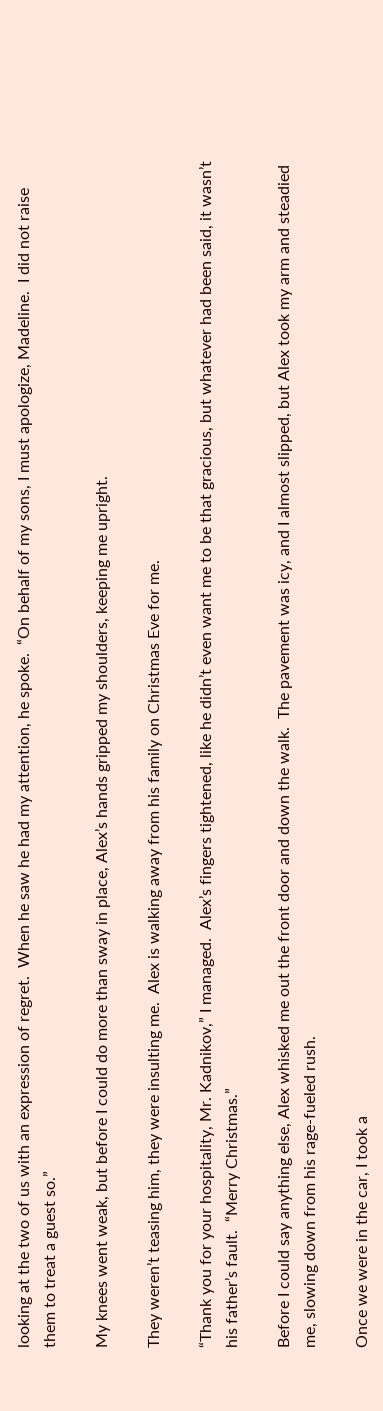looking at the two of us with an expression of regret.  When he saw he had my attention, he spoke.  “On behalf of my sons, I must apologize, Madeline.  I did not raise them to treat a guest so.”

My knees went weak, but before I could do more than sway in place, Alex’s hands gripped my shoulders, keeping me upright.

They weren’t teasing him, they were insulting me.  Alex is walking away from his family on Christmas Eve for me.

“Thank you for your hospitality, Mr. Kadnikov,” I managed.  Alex’s fingers tightened, like he didn’t even want me to be that gracious, but whatever had been said, it wasn’t his father’s fault.  “Merry Christmas.”

Before I could say anything else, Alex whisked me out the front door and down the walk.  The pavement was icy, and I almost slipped, but Alex took my arm and steadied me, slowing down from his rage-fueled rush.

Once we were in the car, I took a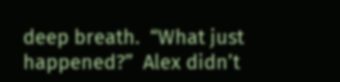deep breath.  “What just happened?”  Alex didn’t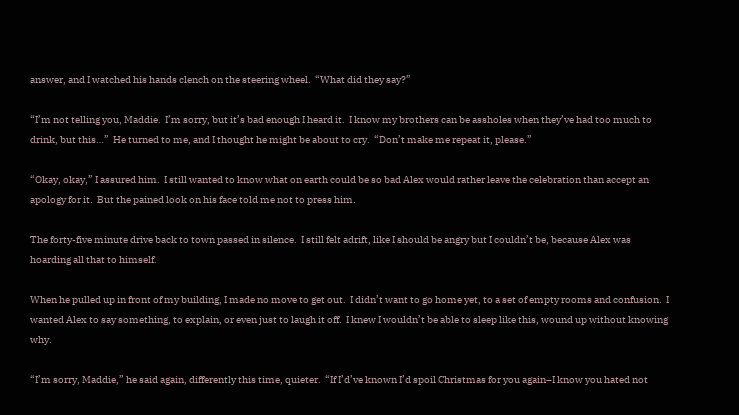answer, and I watched his hands clench on the steering wheel.  “What did they say?”

“I’m not telling you, Maddie.  I’m sorry, but it’s bad enough I heard it.  I know my brothers can be assholes when they’ve had too much to drink, but this…”  He turned to me, and I thought he might be about to cry.  “Don’t make me repeat it, please.”

“Okay, okay,” I assured him.  I still wanted to know what on earth could be so bad Alex would rather leave the celebration than accept an apology for it.  But the pained look on his face told me not to press him.

The forty-five minute drive back to town passed in silence.  I still felt adrift, like I should be angry but I couldn’t be, because Alex was hoarding all that to himself.

When he pulled up in front of my building, I made no move to get out.  I didn’t want to go home yet, to a set of empty rooms and confusion.  I wanted Alex to say something, to explain, or even just to laugh it off.  I knew I wouldn’t be able to sleep like this, wound up without knowing why.

“I’m sorry, Maddie,” he said again, differently this time, quieter.  “If I’d’ve known I’d spoil Christmas for you again–I know you hated not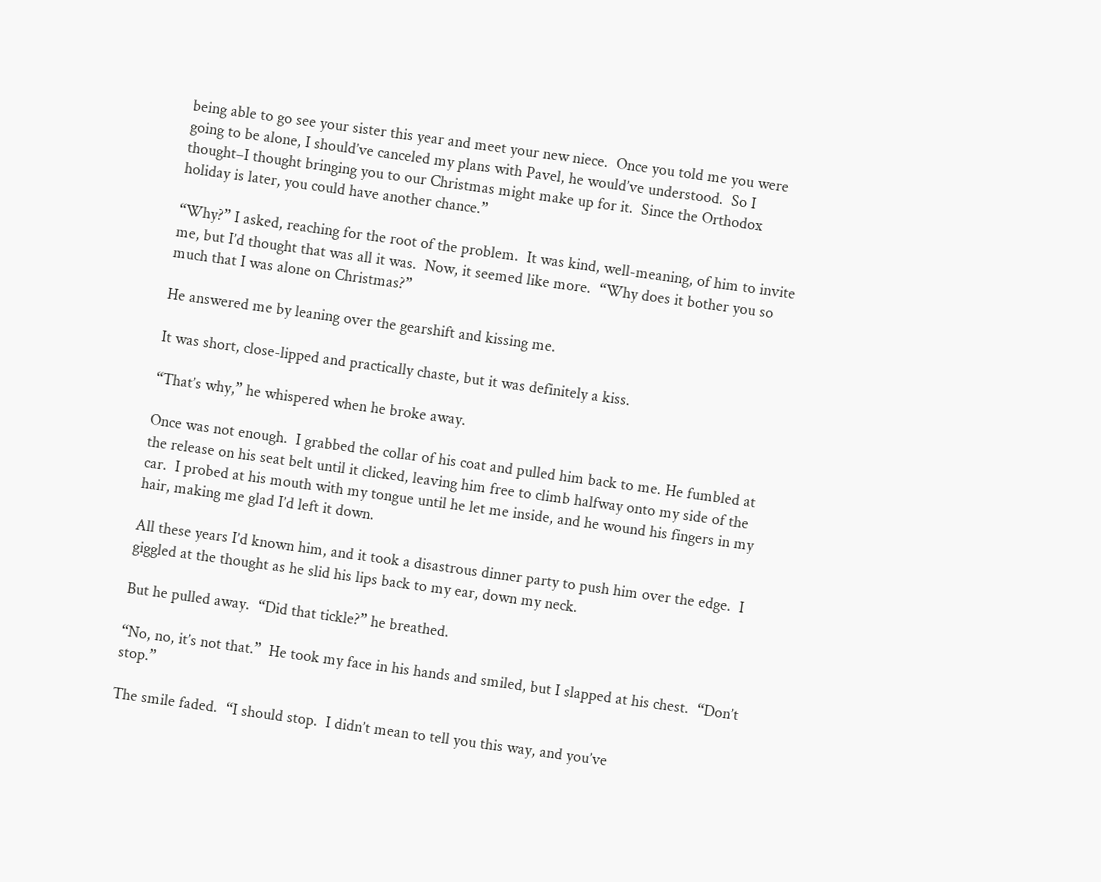being able to go see your sister this year and meet your new niece.  Once you told me you were going to be alone, I should’ve canceled my plans with Pavel, he would’ve understood.  So I thought–I thought bringing you to our Christmas might make up for it.  Since the Orthodox holiday is later, you could have another chance.”

“Why?” I asked, reaching for the root of the problem.  It was kind, well-meaning, of him to invite me, but I’d thought that was all it was.  Now, it seemed like more.  “Why does it bother you so much that I was alone on Christmas?”

He answered me by leaning over the gearshift and kissing me.

It was short, close-lipped and practically chaste, but it was definitely a kiss.

“That’s why,” he whispered when he broke away.

Once was not enough.  I grabbed the collar of his coat and pulled him back to me. He fumbled at the release on his seat belt until it clicked, leaving him free to climb halfway onto my side of the car.  I probed at his mouth with my tongue until he let me inside, and he wound his fingers in my hair, making me glad I’d left it down.

All these years I’d known him, and it took a disastrous dinner party to push him over the edge.  I giggled at the thought as he slid his lips back to my ear, down my neck.

But he pulled away.  “Did that tickle?” he breathed.

“No, no, it’s not that.”  He took my face in his hands and smiled, but I slapped at his chest.  “Don’t stop.”

The smile faded.  “I should stop.  I didn’t mean to tell you this way, and you’ve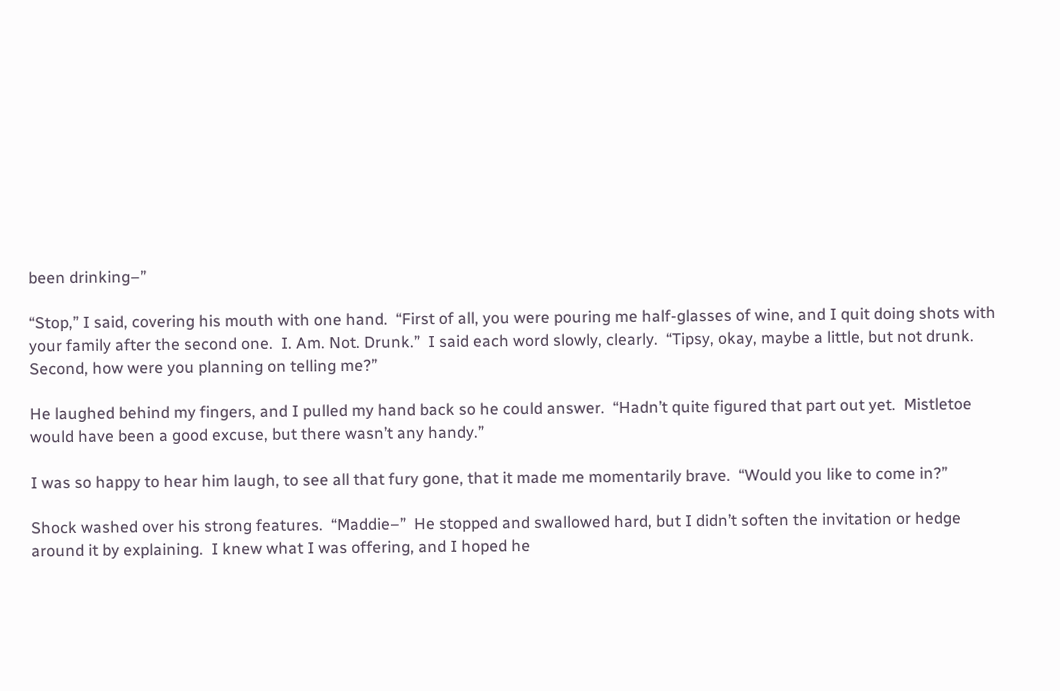been drinking–”

“Stop,” I said, covering his mouth with one hand.  “First of all, you were pouring me half-glasses of wine, and I quit doing shots with your family after the second one.  I. Am. Not. Drunk.”  I said each word slowly, clearly.  “Tipsy, okay, maybe a little, but not drunk.  Second, how were you planning on telling me?”

He laughed behind my fingers, and I pulled my hand back so he could answer.  “Hadn’t quite figured that part out yet.  Mistletoe would have been a good excuse, but there wasn’t any handy.”

I was so happy to hear him laugh, to see all that fury gone, that it made me momentarily brave.  “Would you like to come in?”

Shock washed over his strong features.  “Maddie–”  He stopped and swallowed hard, but I didn’t soften the invitation or hedge around it by explaining.  I knew what I was offering, and I hoped he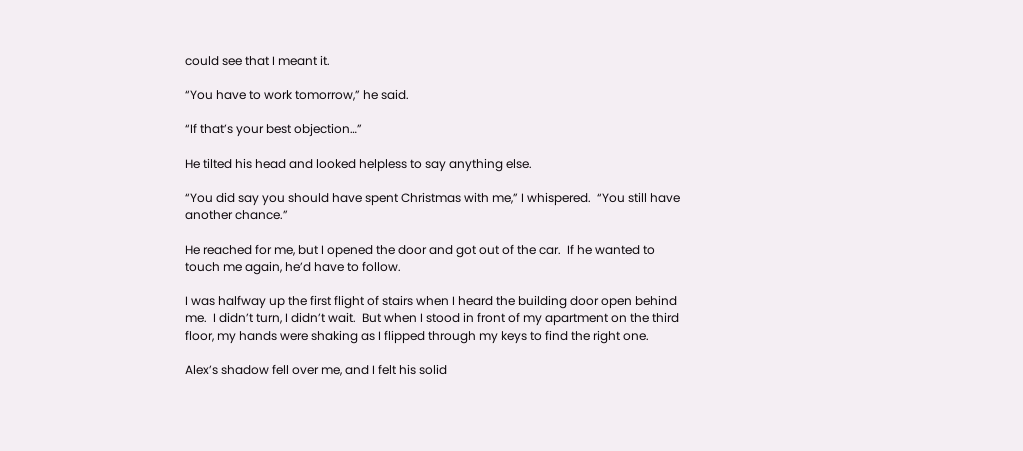could see that I meant it.

“You have to work tomorrow,” he said.

“If that’s your best objection…”

He tilted his head and looked helpless to say anything else.

“You did say you should have spent Christmas with me,” I whispered.  “You still have another chance.”

He reached for me, but I opened the door and got out of the car.  If he wanted to touch me again, he’d have to follow.

I was halfway up the first flight of stairs when I heard the building door open behind me.  I didn’t turn, I didn’t wait.  But when I stood in front of my apartment on the third floor, my hands were shaking as I flipped through my keys to find the right one.

Alex’s shadow fell over me, and I felt his solid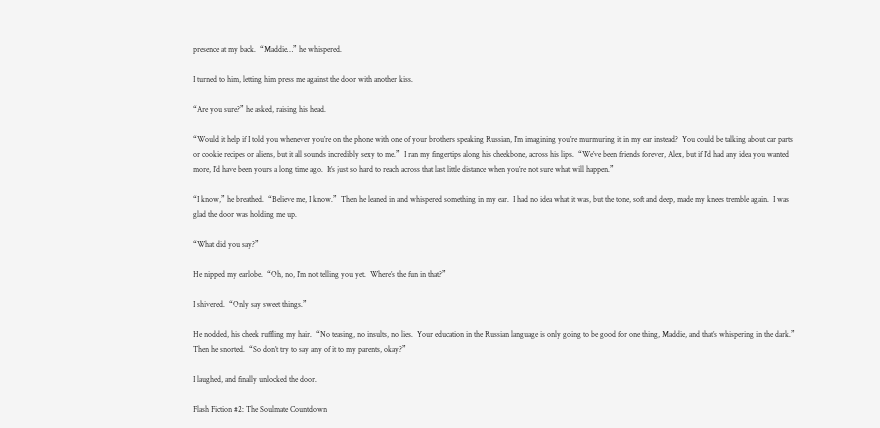presence at my back.  “Maddie…” he whispered.

I turned to him, letting him press me against the door with another kiss.

“Are you sure?” he asked, raising his head.

“Would it help if I told you whenever you’re on the phone with one of your brothers speaking Russian, I’m imagining you’re murmuring it in my ear instead?  You could be talking about car parts or cookie recipes or aliens, but it all sounds incredibly sexy to me.”  I ran my fingertips along his cheekbone, across his lips.  “We’ve been friends forever, Alex, but if I’d had any idea you wanted more, I’d have been yours a long time ago.  It’s just so hard to reach across that last little distance when you’re not sure what will happen.”

“I know,” he breathed.  “Believe me, I know.”  Then he leaned in and whispered something in my ear.  I had no idea what it was, but the tone, soft and deep, made my knees tremble again.  I was glad the door was holding me up.

“What did you say?”

He nipped my earlobe.  “Oh, no, I’m not telling you yet.  Where’s the fun in that?”

I shivered.  “Only say sweet things.”

He nodded, his cheek ruffling my hair.  “No teasing, no insults, no lies.  Your education in the Russian language is only going to be good for one thing, Maddie, and that’s whispering in the dark.”  Then he snorted.  “So don’t try to say any of it to my parents, okay?”

I laughed, and finally unlocked the door.

Flash Fiction #2: The Soulmate Countdown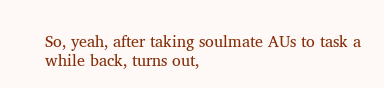So, yeah, after taking soulmate AUs to task a while back, turns out,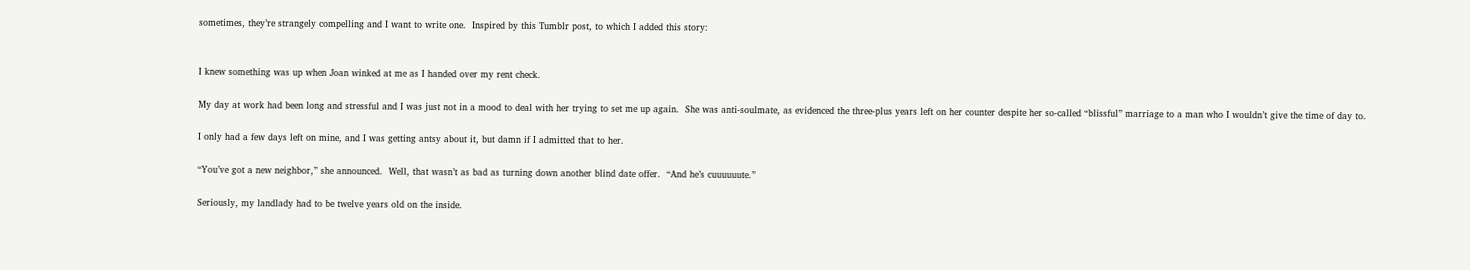sometimes, they’re strangely compelling and I want to write one.  Inspired by this Tumblr post, to which I added this story:


I knew something was up when Joan winked at me as I handed over my rent check.

My day at work had been long and stressful and I was just not in a mood to deal with her trying to set me up again.  She was anti-soulmate, as evidenced the three-plus years left on her counter despite her so-called “blissful” marriage to a man who I wouldn’t give the time of day to.

I only had a few days left on mine, and I was getting antsy about it, but damn if I admitted that to her.

“You’ve got a new neighbor,” she announced.  Well, that wasn’t as bad as turning down another blind date offer.  “And he’s cuuuuuute.”

Seriously, my landlady had to be twelve years old on the inside.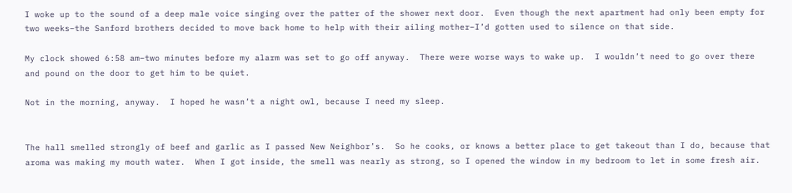I woke up to the sound of a deep male voice singing over the patter of the shower next door.  Even though the next apartment had only been empty for two weeks–the Sanford brothers decided to move back home to help with their ailing mother–I’d gotten used to silence on that side.

My clock showed 6:58 am–two minutes before my alarm was set to go off anyway.  There were worse ways to wake up.  I wouldn’t need to go over there and pound on the door to get him to be quiet.

Not in the morning, anyway.  I hoped he wasn’t a night owl, because I need my sleep.


The hall smelled strongly of beef and garlic as I passed New Neighbor’s.  So he cooks, or knows a better place to get takeout than I do, because that aroma was making my mouth water.  When I got inside, the smell was nearly as strong, so I opened the window in my bedroom to let in some fresh air.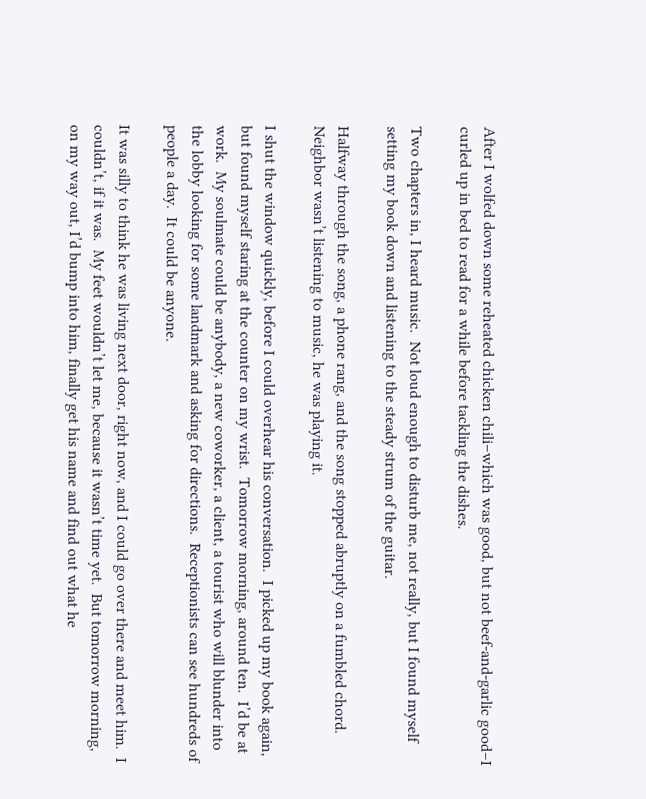After I wolfed down some reheated chicken chili–which was good, but not beef-and-garlic good–I curled up in bed to read for a while before tackling the dishes.

Two chapters in, I heard music.  Not loud enough to disturb me, not really, but I found myself setting my book down and listening to the steady strum of the guitar.

Halfway through the song, a phone rang, and the song stopped abruptly on a fumbled chord.  Neighbor wasn’t listening to music, he was playing it.

I shut the window quickly, before I could overhear his conversation.  I picked up my book again, but found myself staring at the counter on my wrist.  Tomorrow morning, around ten.  I’d be at work.  My soulmate could be anybody, a new coworker, a client, a tourist who will blunder into the lobby looking for some landmark and asking for directions.  Receptionists can see hundreds of people a day.  It could be anyone.

It was silly to think he was living next door, right now, and I could go over there and meet him.  I couldn’t, if it was.  My feet wouldn’t let me, because it wasn’t time yet.  But tomorrow morning, on my way out, I’d bump into him, finally get his name and find out what he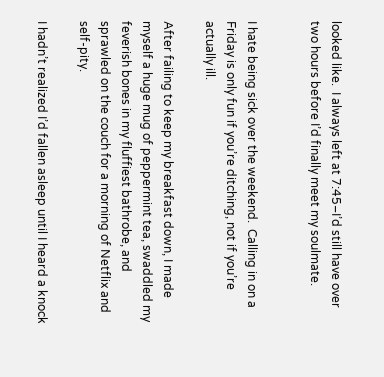looked like.  I always left at 7:45–I’d still have over two hours before I’d finally meet my soulmate.


I hate being sick over the weekend.  Calling in on a Friday is only fun if you’re ditching, not if you’re actually ill.

After failing to keep my breakfast down, I made myself a huge mug of peppermint tea, swaddled my feverish bones in my fluffiest bathrobe, and sprawled on the couch for a morning of Netflix and self-pity.

I hadn’t realized I’d fallen asleep until I heard a knock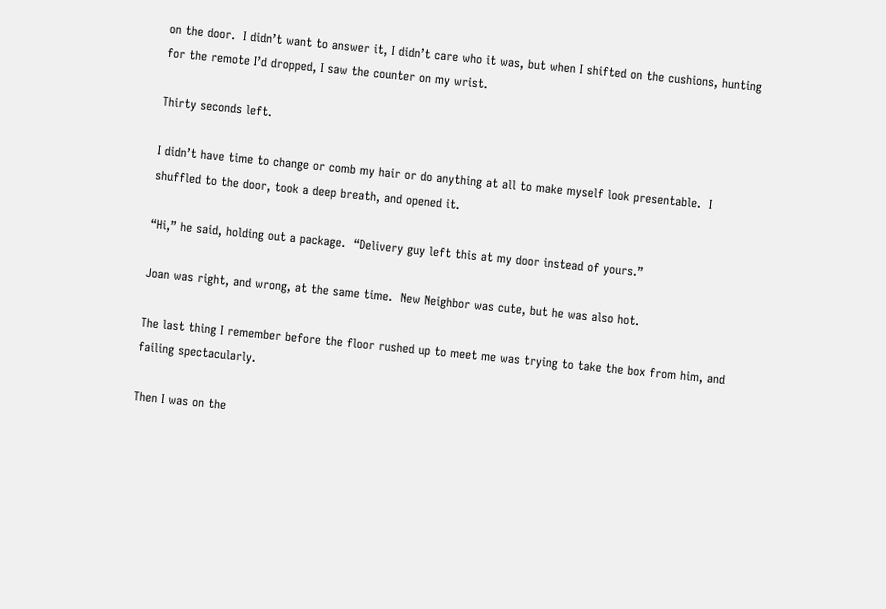on the door.  I didn’t want to answer it, I didn’t care who it was, but when I shifted on the cushions, hunting for the remote I’d dropped, I saw the counter on my wrist.

Thirty seconds left.

I didn’t have time to change or comb my hair or do anything at all to make myself look presentable.  I shuffled to the door, took a deep breath, and opened it.

“Hi,” he said, holding out a package.  “Delivery guy left this at my door instead of yours.”

Joan was right, and wrong, at the same time.  New Neighbor was cute, but he was also hot.

The last thing I remember before the floor rushed up to meet me was trying to take the box from him, and failing spectacularly.

Then I was on the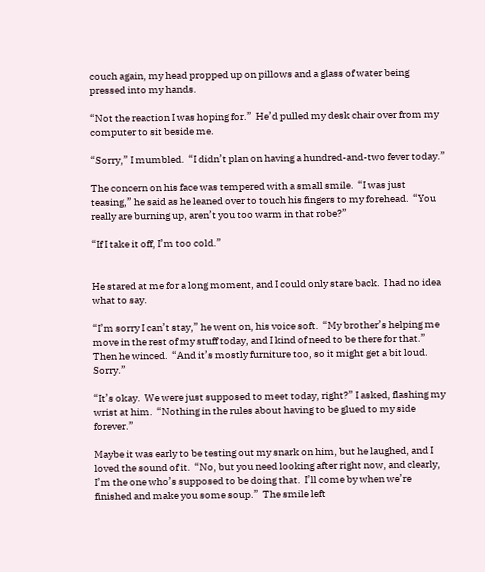couch again, my head propped up on pillows and a glass of water being pressed into my hands.

“Not the reaction I was hoping for.”  He’d pulled my desk chair over from my computer to sit beside me.

“Sorry,” I mumbled.  “I didn’t plan on having a hundred-and-two fever today.”

The concern on his face was tempered with a small smile.  “I was just teasing,” he said as he leaned over to touch his fingers to my forehead.  “You really are burning up, aren’t you too warm in that robe?”

“If I take it off, I’m too cold.”


He stared at me for a long moment, and I could only stare back.  I had no idea what to say.

“I’m sorry I can’t stay,” he went on, his voice soft.  “My brother’s helping me move in the rest of my stuff today, and I kind of need to be there for that.”  Then he winced.  “And it’s mostly furniture too, so it might get a bit loud.  Sorry.”

“It’s okay.  We were just supposed to meet today, right?” I asked, flashing my wrist at him.  “Nothing in the rules about having to be glued to my side forever.”

Maybe it was early to be testing out my snark on him, but he laughed, and I loved the sound of it.  “No, but you need looking after right now, and clearly, I’m the one who’s supposed to be doing that.  I’ll come by when we’re finished and make you some soup.”  The smile left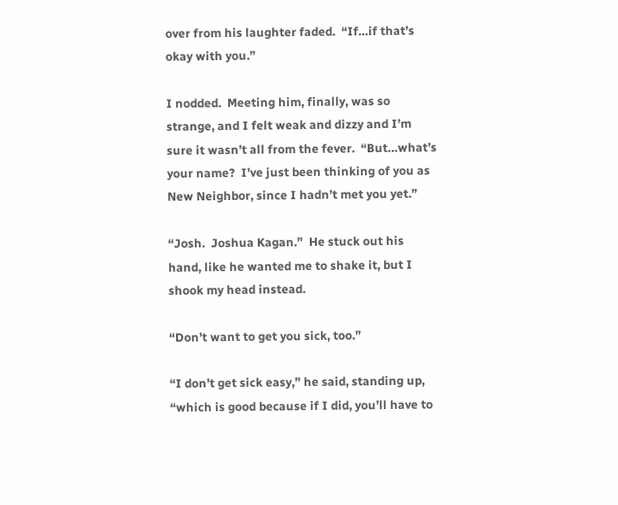over from his laughter faded.  “If…if that’s okay with you.”

I nodded.  Meeting him, finally, was so strange, and I felt weak and dizzy and I’m sure it wasn’t all from the fever.  “But…what’s your name?  I’ve just been thinking of you as New Neighbor, since I hadn’t met you yet.”

“Josh.  Joshua Kagan.”  He stuck out his hand, like he wanted me to shake it, but I shook my head instead.

“Don’t want to get you sick, too.”

“I don’t get sick easy,” he said, standing up, “which is good because if I did, you’ll have to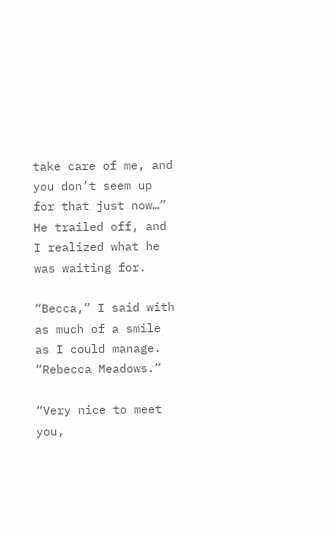take care of me, and you don’t seem up for that just now…”  He trailed off, and I realized what he was waiting for.

“Becca,” I said with as much of a smile as I could manage.  “Rebecca Meadows.”

“Very nice to meet you,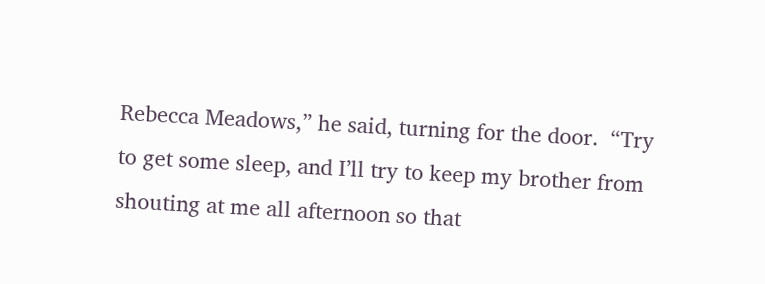Rebecca Meadows,” he said, turning for the door.  “Try to get some sleep, and I’ll try to keep my brother from shouting at me all afternoon so that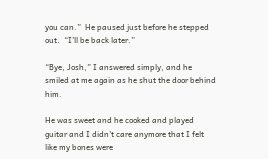you can.”  He paused just before he stepped out.  “I’ll be back later.”

“Bye, Josh,” I answered simply, and he smiled at me again as he shut the door behind him.

He was sweet and he cooked and played guitar and I didn’t care anymore that I felt like my bones were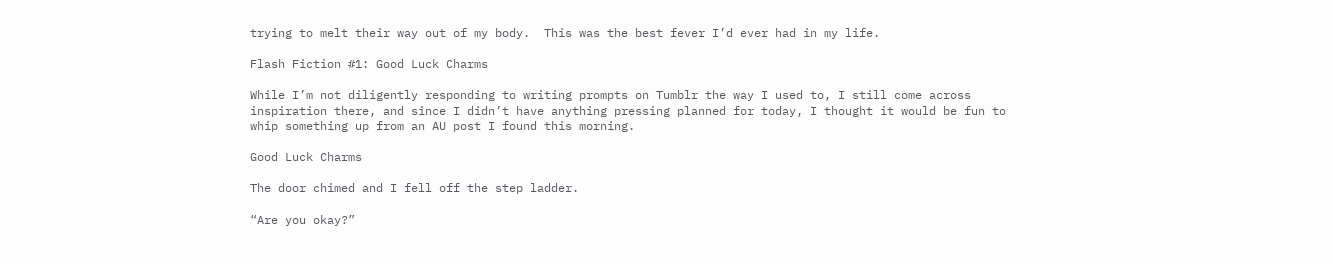trying to melt their way out of my body.  This was the best fever I’d ever had in my life.

Flash Fiction #1: Good Luck Charms

While I’m not diligently responding to writing prompts on Tumblr the way I used to, I still come across inspiration there, and since I didn’t have anything pressing planned for today, I thought it would be fun to whip something up from an AU post I found this morning.

Good Luck Charms

The door chimed and I fell off the step ladder.

“Are you okay?”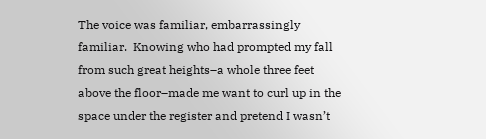The voice was familiar, embarrassingly familiar.  Knowing who had prompted my fall from such great heights–a whole three feet above the floor–made me want to curl up in the space under the register and pretend I wasn’t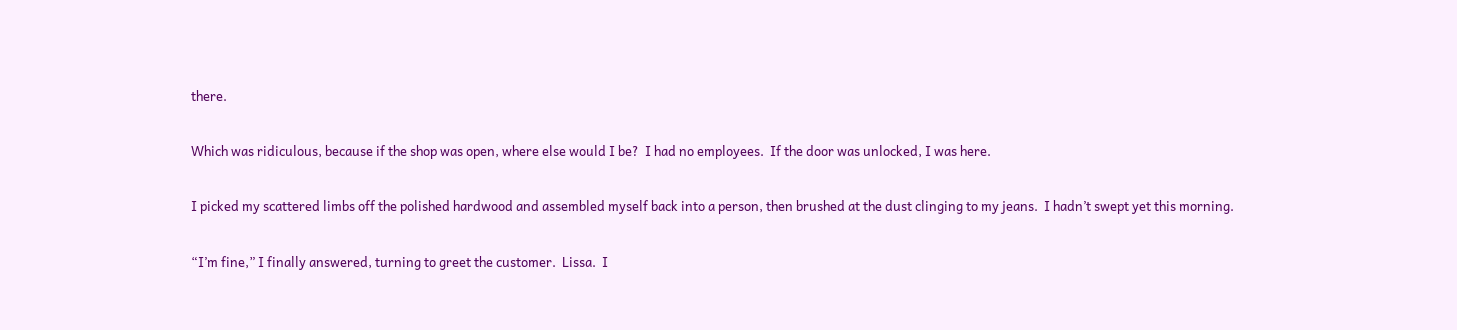there.

Which was ridiculous, because if the shop was open, where else would I be?  I had no employees.  If the door was unlocked, I was here.

I picked my scattered limbs off the polished hardwood and assembled myself back into a person, then brushed at the dust clinging to my jeans.  I hadn’t swept yet this morning.

“I’m fine,” I finally answered, turning to greet the customer.  Lissa.  I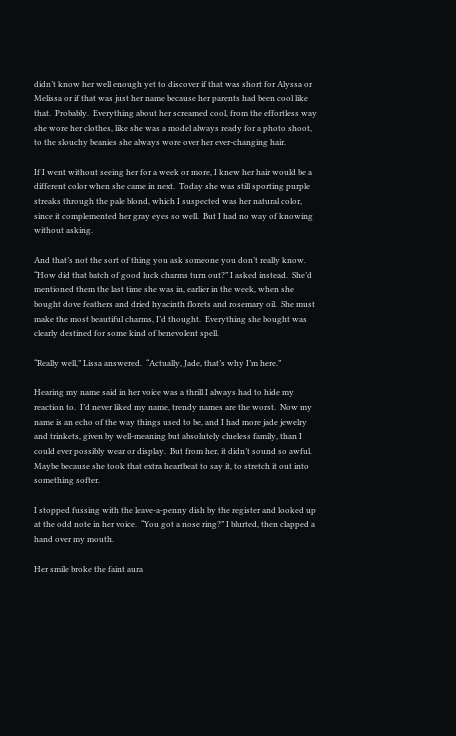didn’t know her well enough yet to discover if that was short for Alyssa or Melissa or if that was just her name because her parents had been cool like that.  Probably.  Everything about her screamed cool, from the effortless way she wore her clothes, like she was a model always ready for a photo shoot, to the slouchy beanies she always wore over her ever-changing hair.

If I went without seeing her for a week or more, I knew her hair would be a different color when she came in next.  Today she was still sporting purple streaks through the pale blond, which I suspected was her natural color, since it complemented her gray eyes so well.  But I had no way of knowing without asking.

And that’s not the sort of thing you ask someone you don’t really know.  “How did that batch of good luck charms turn out?” I asked instead.  She’d mentioned them the last time she was in, earlier in the week, when she bought dove feathers and dried hyacinth florets and rosemary oil.  She must make the most beautiful charms, I’d thought.  Everything she bought was clearly destined for some kind of benevolent spell.

“Really well,” Lissa answered.  “Actually, Jade, that’s why I’m here.”

Hearing my name said in her voice was a thrill I always had to hide my reaction to.  I’d never liked my name, trendy names are the worst.  Now my name is an echo of the way things used to be, and I had more jade jewelry and trinkets, given by well-meaning but absolutely clueless family, than I could ever possibly wear or display.  But from her, it didn’t sound so awful.  Maybe because she took that extra heartbeat to say it, to stretch it out into something softer.

I stopped fussing with the leave-a-penny dish by the register and looked up at the odd note in her voice.  “You got a nose ring?” I blurted, then clapped a hand over my mouth.

Her smile broke the faint aura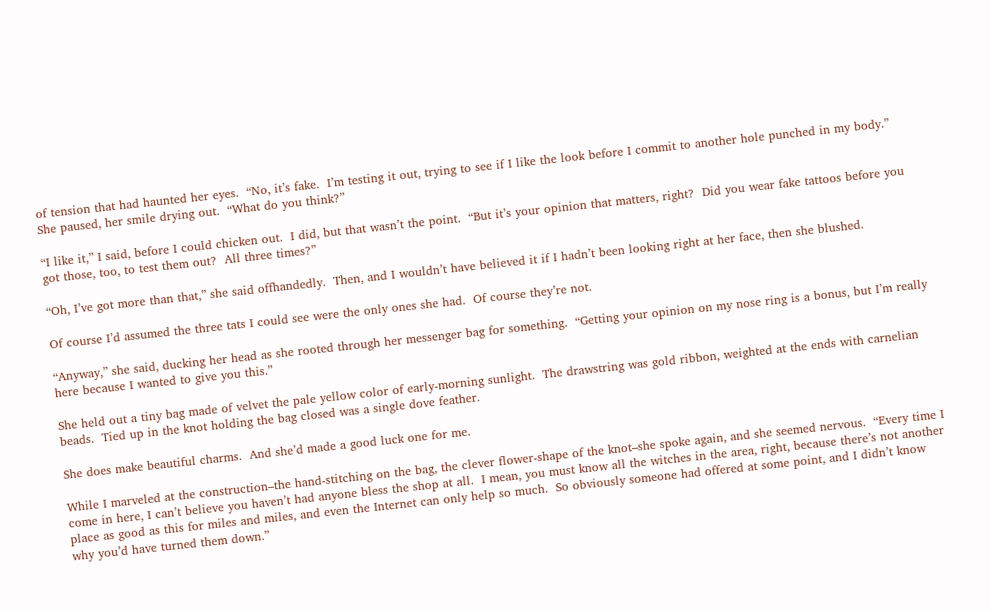of tension that had haunted her eyes.  “No, it’s fake.  I’m testing it out, trying to see if I like the look before I commit to another hole punched in my body.”  She paused, her smile drying out.  “What do you think?”

“I like it,” I said, before I could chicken out.  I did, but that wasn’t the point.  “But it’s your opinion that matters, right?  Did you wear fake tattoos before you got those, too, to test them out?  All three times?”

“Oh, I’ve got more than that,” she said offhandedly.  Then, and I wouldn’t have believed it if I hadn’t been looking right at her face, then she blushed.

Of course I’d assumed the three tats I could see were the only ones she had.  Of course they’re not.

“Anyway,” she said, ducking her head as she rooted through her messenger bag for something.  “Getting your opinion on my nose ring is a bonus, but I’m really here because I wanted to give you this.”

She held out a tiny bag made of velvet the pale yellow color of early-morning sunlight.  The drawstring was gold ribbon, weighted at the ends with carnelian beads.  Tied up in the knot holding the bag closed was a single dove feather.

She does make beautiful charms.  And she’d made a good luck one for me.

While I marveled at the construction–the hand-stitching on the bag, the clever flower-shape of the knot–she spoke again, and she seemed nervous.  “Every time I come in here, I can’t believe you haven’t had anyone bless the shop at all.  I mean, you must know all the witches in the area, right, because there’s not another place as good as this for miles and miles, and even the Internet can only help so much.  So obviously someone had offered at some point, and I didn’t know why you’d have turned them down.”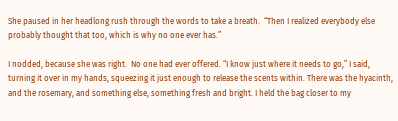She paused in her headlong rush through the words to take a breath.  “Then I realized everybody else probably thought that too, which is why no one ever has.”

I nodded, because she was right.  No one had ever offered. “I know just where it needs to go,” I said, turning it over in my hands, squeezing it just enough to release the scents within. There was the hyacinth, and the rosemary, and something else, something fresh and bright. I held the bag closer to my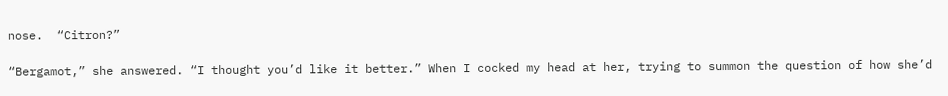nose.  “Citron?”

“Bergamot,” she answered. “I thought you’d like it better.” When I cocked my head at her, trying to summon the question of how she’d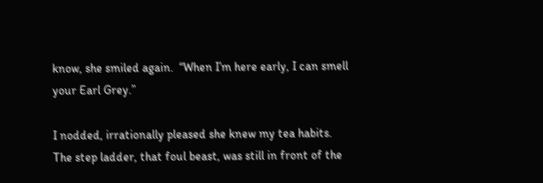know, she smiled again.  “When I’m here early, I can smell your Earl Grey.”

I nodded, irrationally pleased she knew my tea habits. The step ladder, that foul beast, was still in front of the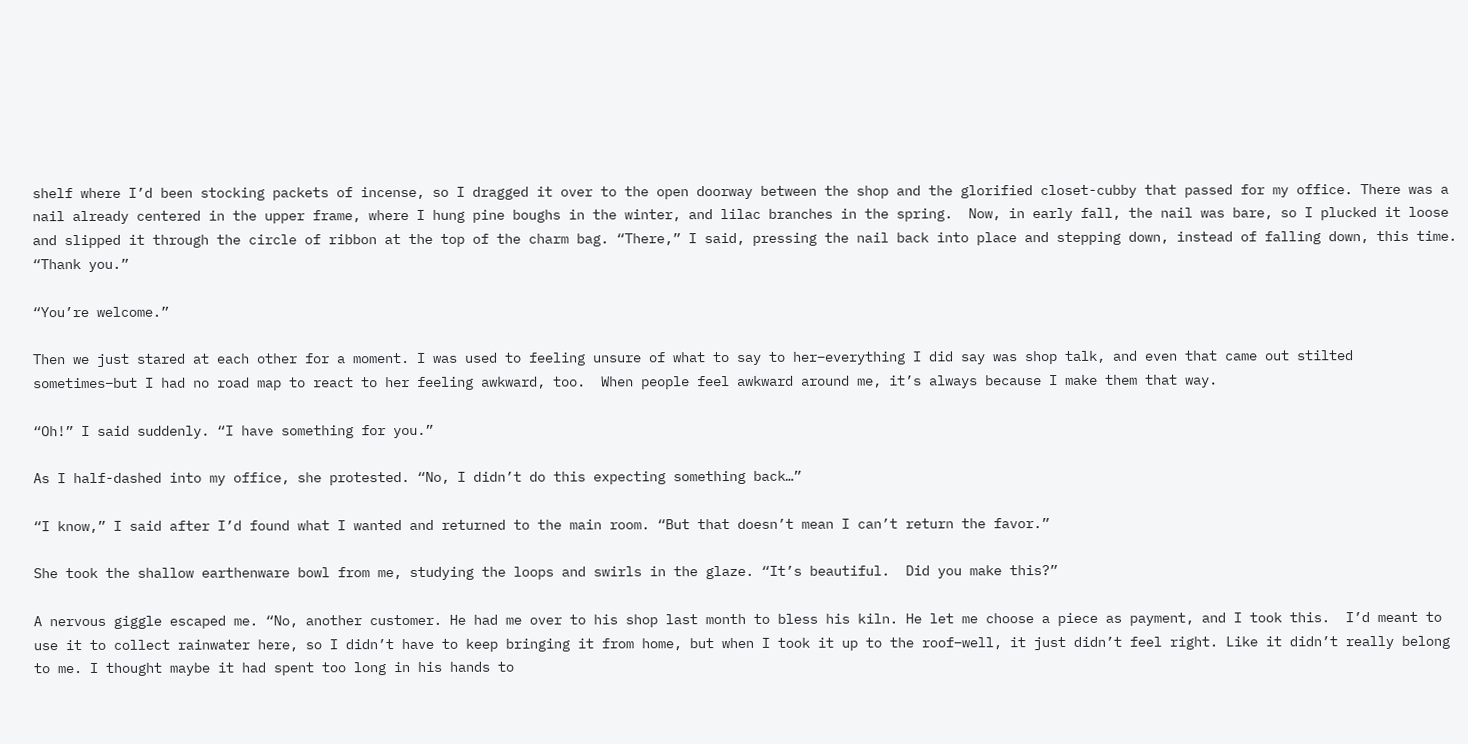shelf where I’d been stocking packets of incense, so I dragged it over to the open doorway between the shop and the glorified closet-cubby that passed for my office. There was a nail already centered in the upper frame, where I hung pine boughs in the winter, and lilac branches in the spring.  Now, in early fall, the nail was bare, so I plucked it loose and slipped it through the circle of ribbon at the top of the charm bag. “There,” I said, pressing the nail back into place and stepping down, instead of falling down, this time.  “Thank you.”

“You’re welcome.”

Then we just stared at each other for a moment. I was used to feeling unsure of what to say to her–everything I did say was shop talk, and even that came out stilted sometimes–but I had no road map to react to her feeling awkward, too.  When people feel awkward around me, it’s always because I make them that way.

“Oh!” I said suddenly. “I have something for you.”

As I half-dashed into my office, she protested. “No, I didn’t do this expecting something back…”

“I know,” I said after I’d found what I wanted and returned to the main room. “But that doesn’t mean I can’t return the favor.”

She took the shallow earthenware bowl from me, studying the loops and swirls in the glaze. “It’s beautiful.  Did you make this?”

A nervous giggle escaped me. “No, another customer. He had me over to his shop last month to bless his kiln. He let me choose a piece as payment, and I took this.  I’d meant to use it to collect rainwater here, so I didn’t have to keep bringing it from home, but when I took it up to the roof–well, it just didn’t feel right. Like it didn’t really belong to me. I thought maybe it had spent too long in his hands to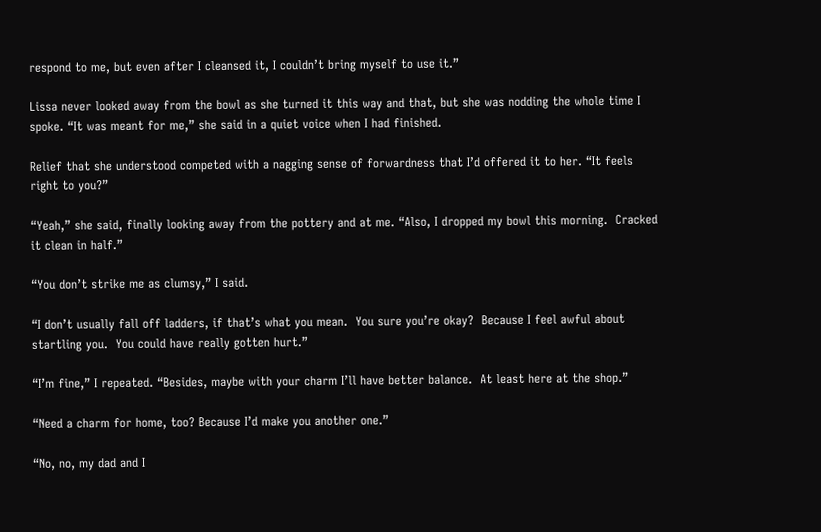respond to me, but even after I cleansed it, I couldn’t bring myself to use it.”

Lissa never looked away from the bowl as she turned it this way and that, but she was nodding the whole time I spoke. “It was meant for me,” she said in a quiet voice when I had finished.

Relief that she understood competed with a nagging sense of forwardness that I’d offered it to her. “It feels right to you?”

“Yeah,” she said, finally looking away from the pottery and at me. “Also, I dropped my bowl this morning.  Cracked it clean in half.”

“You don’t strike me as clumsy,” I said.

“I don’t usually fall off ladders, if that’s what you mean.  You sure you’re okay?  Because I feel awful about startling you.  You could have really gotten hurt.”

“I’m fine,” I repeated. “Besides, maybe with your charm I’ll have better balance.  At least here at the shop.”

“Need a charm for home, too? Because I’d make you another one.”

“No, no, my dad and I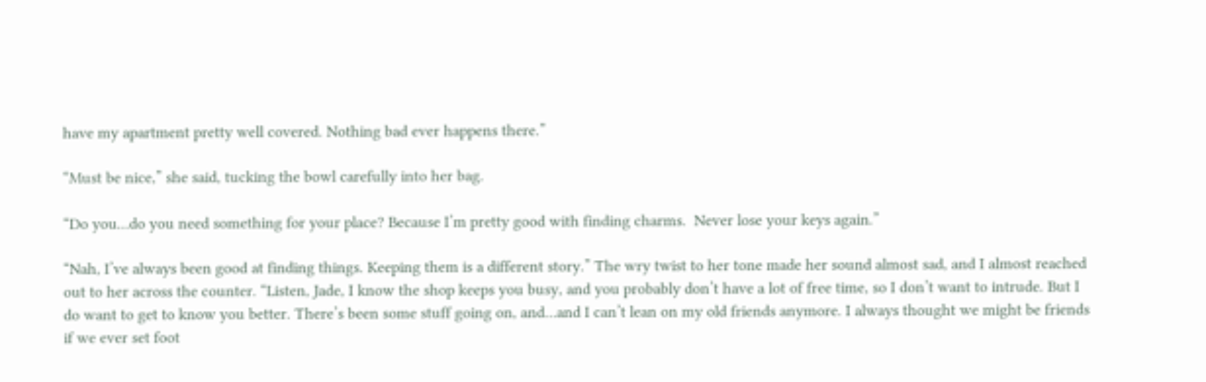have my apartment pretty well covered. Nothing bad ever happens there.”

“Must be nice,” she said, tucking the bowl carefully into her bag.

“Do you…do you need something for your place? Because I’m pretty good with finding charms.  Never lose your keys again.”

“Nah, I’ve always been good at finding things. Keeping them is a different story.” The wry twist to her tone made her sound almost sad, and I almost reached out to her across the counter. “Listen, Jade, I know the shop keeps you busy, and you probably don’t have a lot of free time, so I don’t want to intrude. But I do want to get to know you better. There’s been some stuff going on, and…and I can’t lean on my old friends anymore. I always thought we might be friends if we ever set foot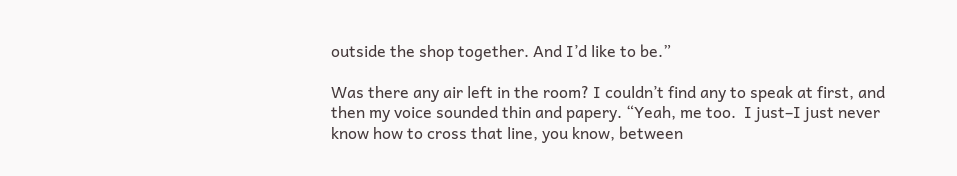outside the shop together. And I’d like to be.”

Was there any air left in the room? I couldn’t find any to speak at first, and then my voice sounded thin and papery. “Yeah, me too.  I just–I just never know how to cross that line, you know, between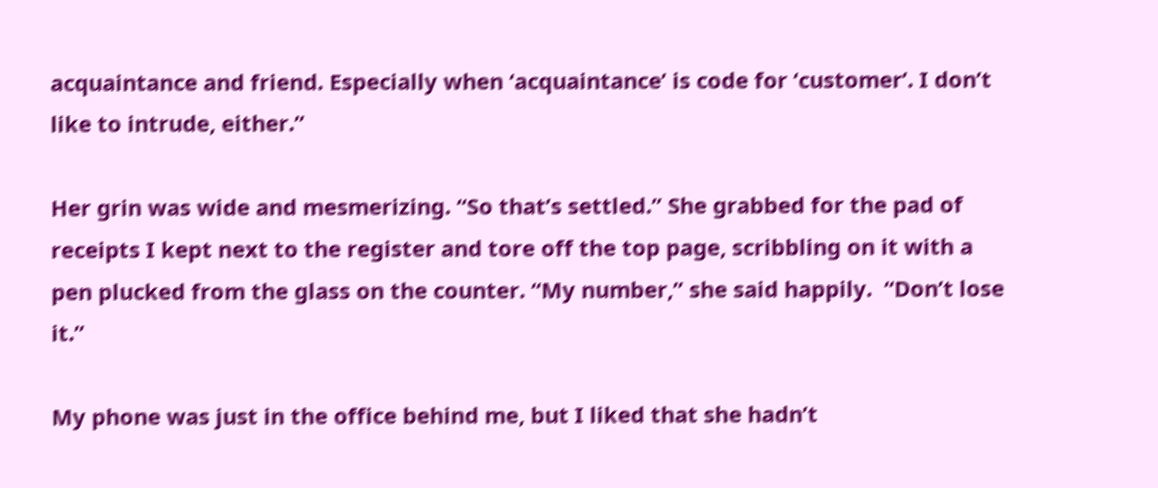acquaintance and friend. Especially when ‘acquaintance’ is code for ‘customer’. I don’t like to intrude, either.”

Her grin was wide and mesmerizing. “So that’s settled.” She grabbed for the pad of receipts I kept next to the register and tore off the top page, scribbling on it with a pen plucked from the glass on the counter. “My number,” she said happily.  “Don’t lose it.”

My phone was just in the office behind me, but I liked that she hadn’t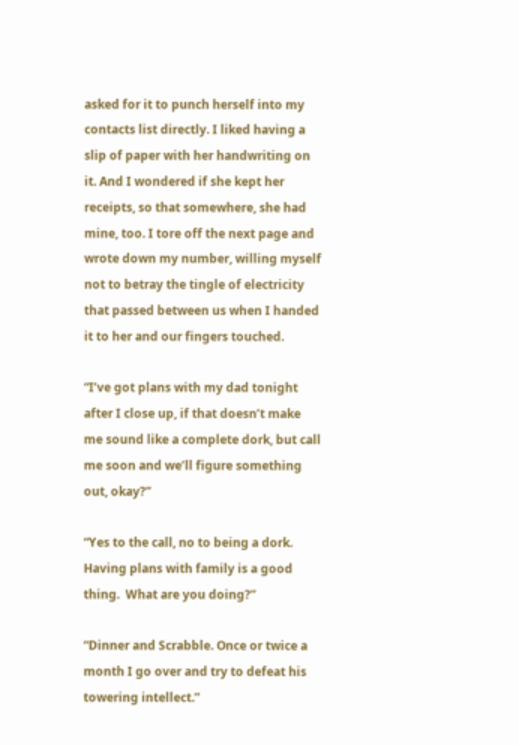asked for it to punch herself into my contacts list directly. I liked having a slip of paper with her handwriting on it. And I wondered if she kept her receipts, so that somewhere, she had mine, too. I tore off the next page and wrote down my number, willing myself not to betray the tingle of electricity that passed between us when I handed it to her and our fingers touched.

“I’ve got plans with my dad tonight after I close up, if that doesn’t make me sound like a complete dork, but call me soon and we’ll figure something out, okay?”

“Yes to the call, no to being a dork. Having plans with family is a good thing.  What are you doing?”

“Dinner and Scrabble. Once or twice a month I go over and try to defeat his towering intellect.”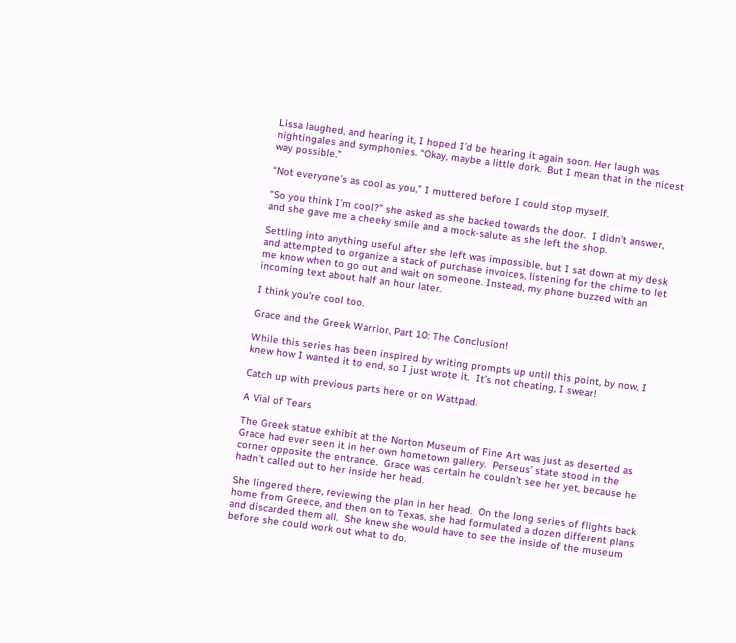Lissa laughed, and hearing it, I hoped I’d be hearing it again soon. Her laugh was nightingales and symphonies. “Okay, maybe a little dork.  But I mean that in the nicest way possible.”

“Not everyone’s as cool as you,” I muttered before I could stop myself.

“So you think I’m cool?” she asked as she backed towards the door.  I didn’t answer, and she gave me a cheeky smile and a mock-salute as she left the shop.

Settling into anything useful after she left was impossible, but I sat down at my desk and attempted to organize a stack of purchase invoices, listening for the chime to let me know when to go out and wait on someone. Instead, my phone buzzed with an incoming text about half an hour later.

I think you’re cool too.

Grace and the Greek Warrior, Part 10: The Conclusion!

While this series has been inspired by writing prompts up until this point, by now, I knew how I wanted it to end, so I just wrote it.  It’s not cheating, I swear!

Catch up with previous parts here or on Wattpad.

A Vial of Tears

The Greek statue exhibit at the Norton Museum of Fine Art was just as deserted as Grace had ever seen it in her own hometown gallery.  Perseus’ state stood in the corner opposite the entrance.  Grace was certain he couldn’t see her yet, because he hadn’t called out to her inside her head.

She lingered there, reviewing the plan in her head.  On the long series of flights back home from Greece, and then on to Texas, she had formulated a dozen different plans and discarded them all.  She knew she would have to see the inside of the museum before she could work out what to do.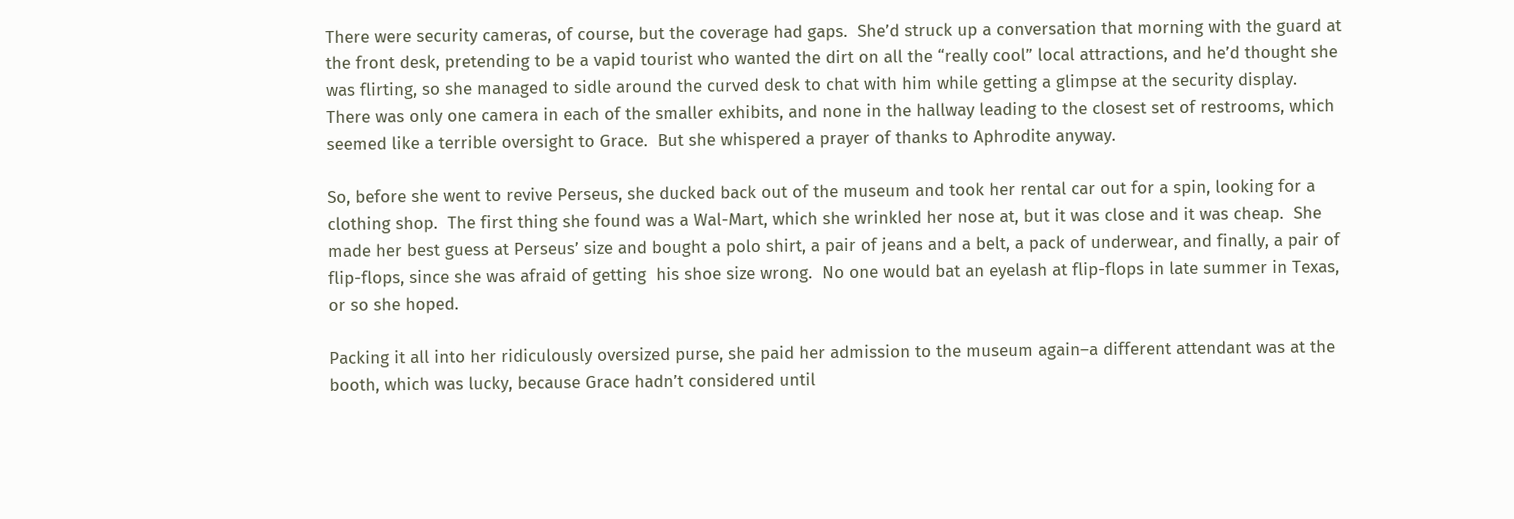There were security cameras, of course, but the coverage had gaps.  She’d struck up a conversation that morning with the guard at the front desk, pretending to be a vapid tourist who wanted the dirt on all the “really cool” local attractions, and he’d thought she was flirting, so she managed to sidle around the curved desk to chat with him while getting a glimpse at the security display.  There was only one camera in each of the smaller exhibits, and none in the hallway leading to the closest set of restrooms, which seemed like a terrible oversight to Grace.  But she whispered a prayer of thanks to Aphrodite anyway.

So, before she went to revive Perseus, she ducked back out of the museum and took her rental car out for a spin, looking for a clothing shop.  The first thing she found was a Wal-Mart, which she wrinkled her nose at, but it was close and it was cheap.  She made her best guess at Perseus’ size and bought a polo shirt, a pair of jeans and a belt, a pack of underwear, and finally, a pair of flip-flops, since she was afraid of getting  his shoe size wrong.  No one would bat an eyelash at flip-flops in late summer in Texas, or so she hoped.

Packing it all into her ridiculously oversized purse, she paid her admission to the museum again–a different attendant was at the booth, which was lucky, because Grace hadn’t considered until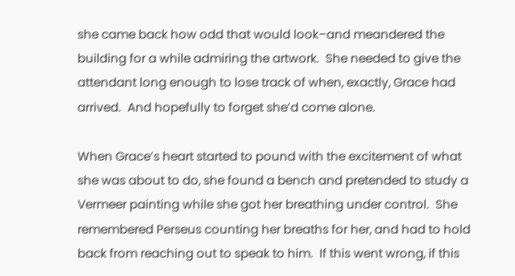she came back how odd that would look–and meandered the building for a while admiring the artwork.  She needed to give the attendant long enough to lose track of when, exactly, Grace had arrived.  And hopefully to forget she’d come alone.

When Grace’s heart started to pound with the excitement of what she was about to do, she found a bench and pretended to study a Vermeer painting while she got her breathing under control.  She remembered Perseus counting her breaths for her, and had to hold back from reaching out to speak to him.  If this went wrong, if this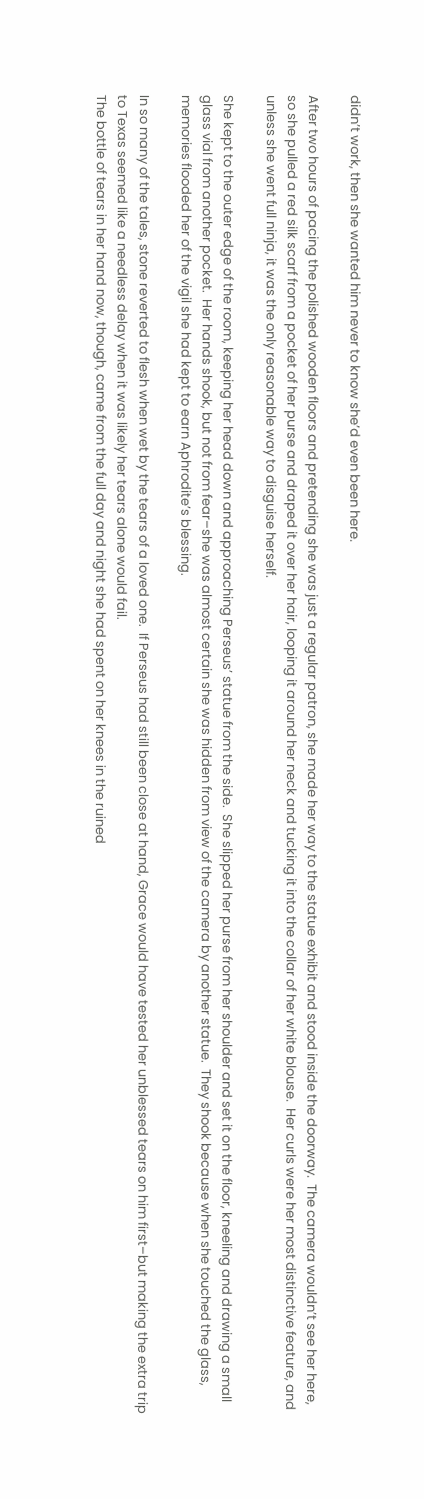didn’t work, then she wanted him never to know she’d even been here.

After two hours of pacing the polished wooden floors and pretending she was just a regular patron, she made her way to the statue exhibit and stood inside the doorway.  The camera wouldn’t see her here, so she pulled a red silk scarf from a pocket of her purse and draped it over her hair, looping it around her neck and tucking it into the collar of her white blouse.  Her curls were her most distinctive feature, and unless she went full ninja, it was the only reasonable way to disguise herself.

She kept to the outer edge of the room, keeping her head down and approaching Perseus’ statue from the side.  She slipped her purse from her shoulder and set it on the floor, kneeling and drawing a small glass vial from another pocket.  Her hands shook, but not from fear–she was almost certain she was hidden from view of the camera by another statue.  They shook because when she touched the glass, memories flooded her of the vigil she had kept to earn Aphrodite’s blessing.

In so many of the tales, stone reverted to flesh when wet by the tears of a loved one.  If Perseus had still been close at hand, Grace would have tested her unblessed tears on him first–but making the extra trip to Texas seemed like a needless delay when it was likely her tears alone would fail.
The bottle of tears in her hand now, though, came from the full day and night she had spent on her knees in the ruined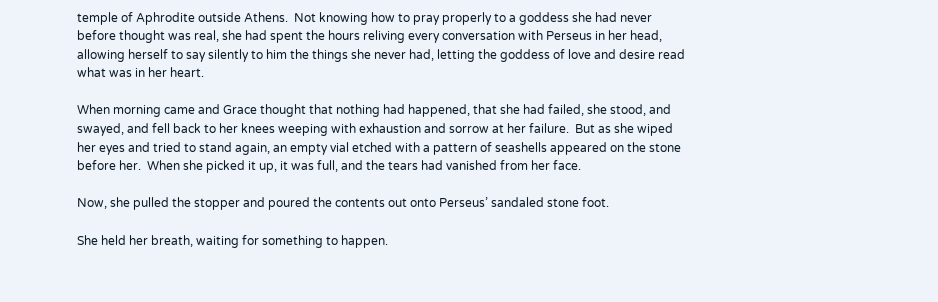temple of Aphrodite outside Athens.  Not knowing how to pray properly to a goddess she had never before thought was real, she had spent the hours reliving every conversation with Perseus in her head, allowing herself to say silently to him the things she never had, letting the goddess of love and desire read what was in her heart.

When morning came and Grace thought that nothing had happened, that she had failed, she stood, and swayed, and fell back to her knees weeping with exhaustion and sorrow at her failure.  But as she wiped her eyes and tried to stand again, an empty vial etched with a pattern of seashells appeared on the stone before her.  When she picked it up, it was full, and the tears had vanished from her face.

Now, she pulled the stopper and poured the contents out onto Perseus’ sandaled stone foot.

She held her breath, waiting for something to happen.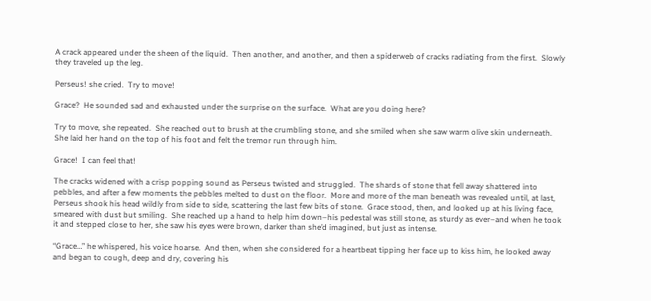A crack appeared under the sheen of the liquid.  Then another, and another, and then a spiderweb of cracks radiating from the first.  Slowly they traveled up the leg.

Perseus! she cried.  Try to move!

Grace?  He sounded sad and exhausted under the surprise on the surface.  What are you doing here?

Try to move, she repeated.  She reached out to brush at the crumbling stone, and she smiled when she saw warm olive skin underneath.  She laid her hand on the top of his foot and felt the tremor run through him.

Grace!  I can feel that!

The cracks widened with a crisp popping sound as Perseus twisted and struggled.  The shards of stone that fell away shattered into pebbles, and after a few moments the pebbles melted to dust on the floor.  More and more of the man beneath was revealed until, at last, Perseus shook his head wildly from side to side, scattering the last few bits of stone.  Grace stood, then, and looked up at his living face, smeared with dust but smiling.  She reached up a hand to help him down–his pedestal was still stone, as sturdy as ever–and when he took it and stepped close to her, she saw his eyes were brown, darker than she’d imagined, but just as intense.

“Grace…” he whispered, his voice hoarse.  And then, when she considered for a heartbeat tipping her face up to kiss him, he looked away and began to cough, deep and dry, covering his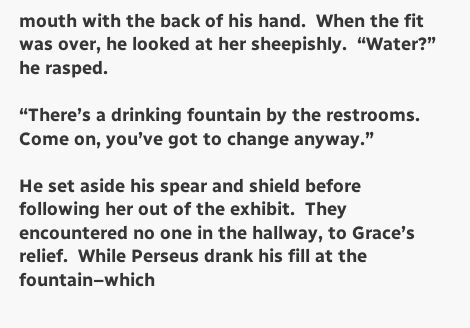mouth with the back of his hand.  When the fit was over, he looked at her sheepishly.  “Water?” he rasped.

“There’s a drinking fountain by the restrooms.  Come on, you’ve got to change anyway.”

He set aside his spear and shield before following her out of the exhibit.  They encountered no one in the hallway, to Grace’s relief.  While Perseus drank his fill at the fountain–which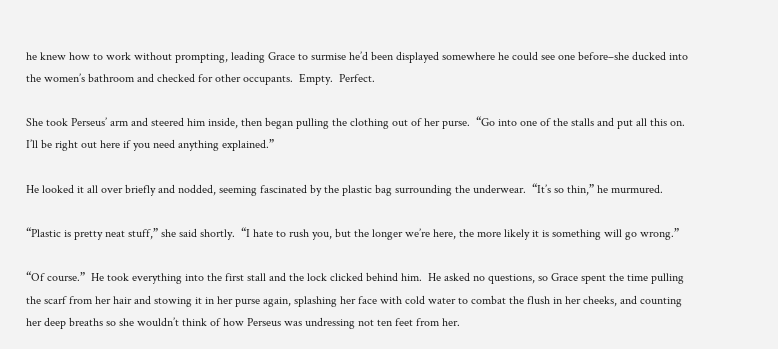he knew how to work without prompting, leading Grace to surmise he’d been displayed somewhere he could see one before–she ducked into the women’s bathroom and checked for other occupants.  Empty.  Perfect.

She took Perseus’ arm and steered him inside, then began pulling the clothing out of her purse.  “Go into one of the stalls and put all this on.  I’ll be right out here if you need anything explained.”

He looked it all over briefly and nodded, seeming fascinated by the plastic bag surrounding the underwear.  “It’s so thin,” he murmured.

“Plastic is pretty neat stuff,” she said shortly.  “I hate to rush you, but the longer we’re here, the more likely it is something will go wrong.”

“Of course.”  He took everything into the first stall and the lock clicked behind him.  He asked no questions, so Grace spent the time pulling the scarf from her hair and stowing it in her purse again, splashing her face with cold water to combat the flush in her cheeks, and counting her deep breaths so she wouldn’t think of how Perseus was undressing not ten feet from her.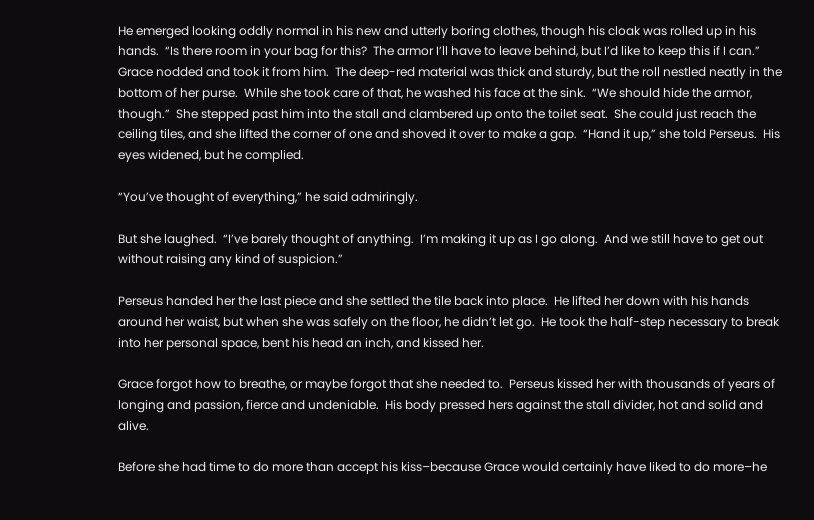He emerged looking oddly normal in his new and utterly boring clothes, though his cloak was rolled up in his hands.  “Is there room in your bag for this?  The armor I’ll have to leave behind, but I’d like to keep this if I can.”
Grace nodded and took it from him.  The deep-red material was thick and sturdy, but the roll nestled neatly in the bottom of her purse.  While she took care of that, he washed his face at the sink.  “We should hide the armor, though.”  She stepped past him into the stall and clambered up onto the toilet seat.  She could just reach the ceiling tiles, and she lifted the corner of one and shoved it over to make a gap.  “Hand it up,” she told Perseus.  His eyes widened, but he complied.

“You’ve thought of everything,” he said admiringly.

But she laughed.  “I’ve barely thought of anything.  I’m making it up as I go along.  And we still have to get out without raising any kind of suspicion.”

Perseus handed her the last piece and she settled the tile back into place.  He lifted her down with his hands around her waist, but when she was safely on the floor, he didn’t let go.  He took the half-step necessary to break into her personal space, bent his head an inch, and kissed her.

Grace forgot how to breathe, or maybe forgot that she needed to.  Perseus kissed her with thousands of years of longing and passion, fierce and undeniable.  His body pressed hers against the stall divider, hot and solid and alive.

Before she had time to do more than accept his kiss–because Grace would certainly have liked to do more–he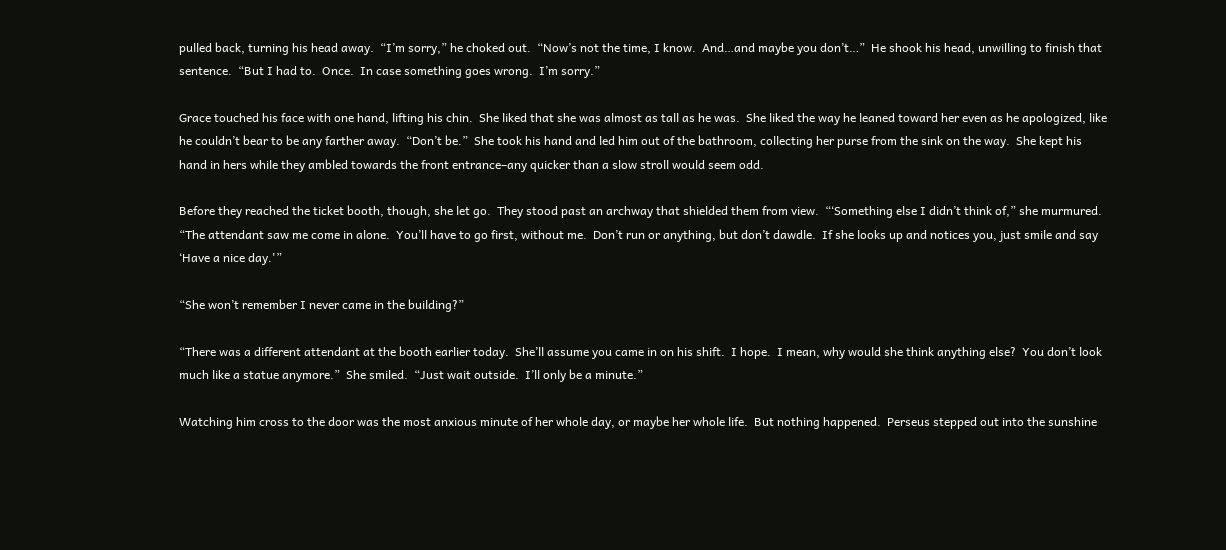pulled back, turning his head away.  “I’m sorry,” he choked out.  “Now’s not the time, I know.  And…and maybe you don’t…”  He shook his head, unwilling to finish that sentence.  “But I had to.  Once.  In case something goes wrong.  I’m sorry.”

Grace touched his face with one hand, lifting his chin.  She liked that she was almost as tall as he was.  She liked the way he leaned toward her even as he apologized, like he couldn’t bear to be any farther away.  “Don’t be.”  She took his hand and led him out of the bathroom, collecting her purse from the sink on the way.  She kept his hand in hers while they ambled towards the front entrance–any quicker than a slow stroll would seem odd.

Before they reached the ticket booth, though, she let go.  They stood past an archway that shielded them from view.  “‘Something else I didn’t think of,” she murmured.  “The attendant saw me come in alone.  You’ll have to go first, without me.  Don’t run or anything, but don’t dawdle.  If she looks up and notices you, just smile and say ‘Have a nice day.'”

“She won’t remember I never came in the building?”

“There was a different attendant at the booth earlier today.  She’ll assume you came in on his shift.  I hope.  I mean, why would she think anything else?  You don’t look much like a statue anymore.”  She smiled.  “Just wait outside.  I’ll only be a minute.”

Watching him cross to the door was the most anxious minute of her whole day, or maybe her whole life.  But nothing happened.  Perseus stepped out into the sunshine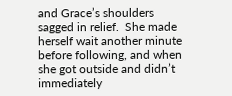and Grace’s shoulders sagged in relief.  She made herself wait another minute before following, and when she got outside and didn’t immediately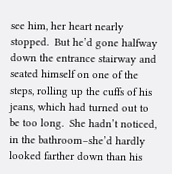see him, her heart nearly stopped.  But he’d gone halfway down the entrance stairway and seated himself on one of the steps, rolling up the cuffs of his jeans, which had turned out to be too long.  She hadn’t noticed, in the bathroom–she’d hardly looked farther down than his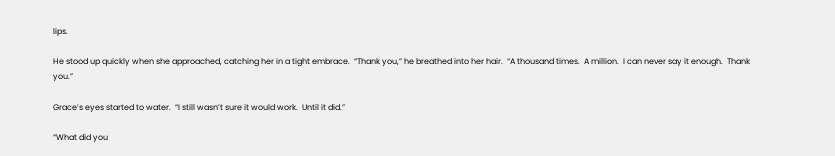lips.

He stood up quickly when she approached, catching her in a tight embrace.  “Thank you,” he breathed into her hair.  “A thousand times.  A million.  I can never say it enough.  Thank you.”

Grace’s eyes started to water.  “I still wasn’t sure it would work.  Until it did.”

“What did you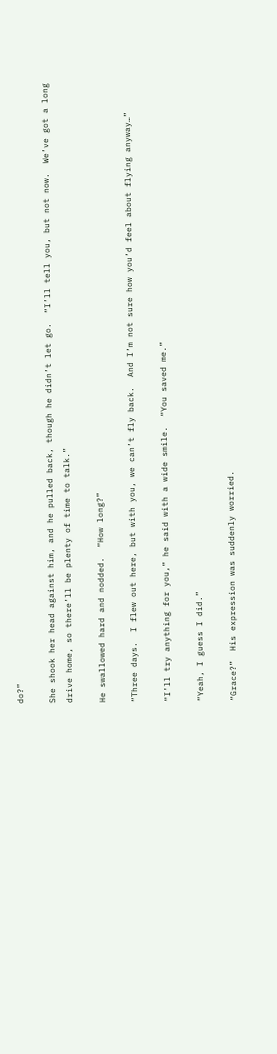do?”

She shook her head against him, and he pulled back, though he didn’t let go.  “I’ll tell you, but not now.  We’ve got a long drive home, so there’ll be plenty of time to talk.”

He swallowed hard and nodded.  “How long?”

“Three days.  I flew out here, but with you, we can’t fly back.  And I’m not sure how you’d feel about flying anyway…”

“I’ll try anything for you,” he said with a wide smile.  “You saved me.”

“Yeah, I guess I did.”

“Grace?”  His expression was suddenly worried.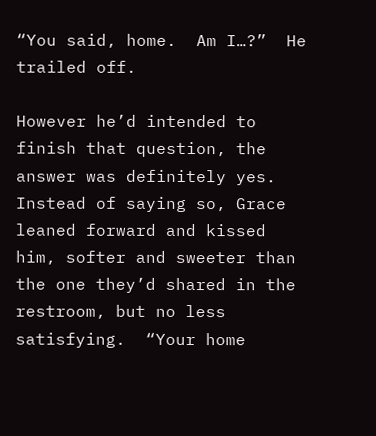“You said, home.  Am I…?”  He trailed off.

However he’d intended to finish that question, the answer was definitely yes.  Instead of saying so, Grace leaned forward and kissed him, softer and sweeter than the one they’d shared in the restroom, but no less satisfying.  “Your home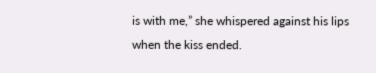is with me,” she whispered against his lips when the kiss ended.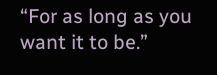“For as long as you want it to be.”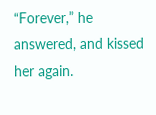“Forever,” he answered, and kissed her again.